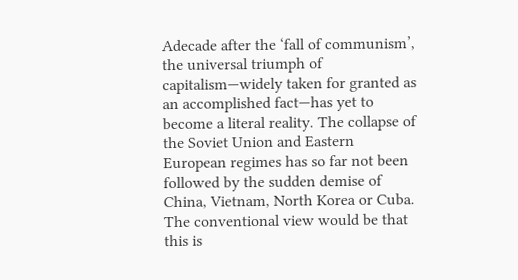Adecade after the ‘fall of communism’, the universal triumph of capitalism—widely taken for granted as an accomplished fact—has yet to become a literal reality. The collapse of the Soviet Union and Eastern European regimes has so far not been followed by the sudden demise of China, Vietnam, North Korea or Cuba. The conventional view would be that this is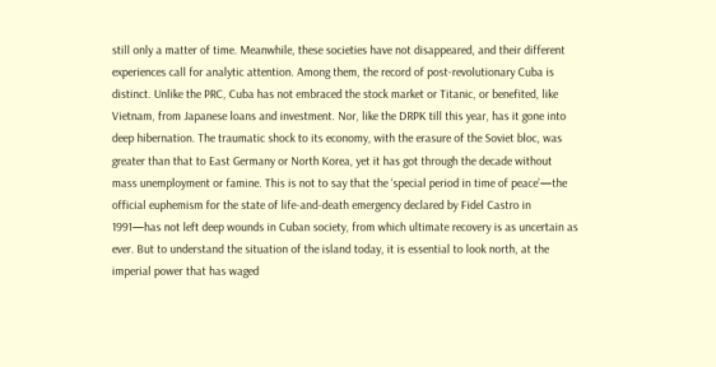still only a matter of time. Meanwhile, these societies have not disappeared, and their different experiences call for analytic attention. Among them, the record of post-revolutionary Cuba is distinct. Unlike the PRC, Cuba has not embraced the stock market or Titanic, or benefited, like Vietnam, from Japanese loans and investment. Nor, like the DRPK till this year, has it gone into deep hibernation. The traumatic shock to its economy, with the erasure of the Soviet bloc, was greater than that to East Germany or North Korea, yet it has got through the decade without mass unemployment or famine. This is not to say that the ‘special period in time of peace’—the official euphemism for the state of life-and-death emergency declared by Fidel Castro in 1991—has not left deep wounds in Cuban society, from which ultimate recovery is as uncertain as ever. But to understand the situation of the island today, it is essential to look north, at the imperial power that has waged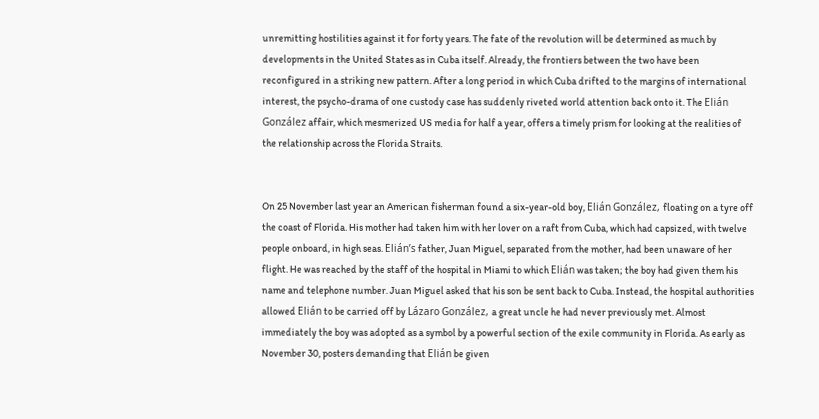unremitting hostilities against it for forty years. The fate of the revolution will be determined as much by developments in the United States as in Cuba itself. Already, the frontiers between the two have been reconfigured in a striking new pattern. After a long period in which Cuba drifted to the margins of international interest, the psycho-drama of one custody case has suddenly riveted world attention back onto it. The Elián González affair, which mesmerized US media for half a year, offers a timely prism for looking at the realities of the relationship across the Florida Straits.


On 25 November last year an American fisherman found a six-year-old boy, Elián González, floating on a tyre off the coast of Florida. His mother had taken him with her lover on a raft from Cuba, which had capsized, with twelve people onboard, in high seas. Elián’s father, Juan Miguel, separated from the mother, had been unaware of her flight. He was reached by the staff of the hospital in Miami to which Elián was taken; the boy had given them his name and telephone number. Juan Miguel asked that his son be sent back to Cuba. Instead, the hospital authorities allowed Elián to be carried off by Lázaro González, a great uncle he had never previously met. Almost immediately the boy was adopted as a symbol by a powerful section of the exile community in Florida. As early as November 30, posters demanding that Elián be given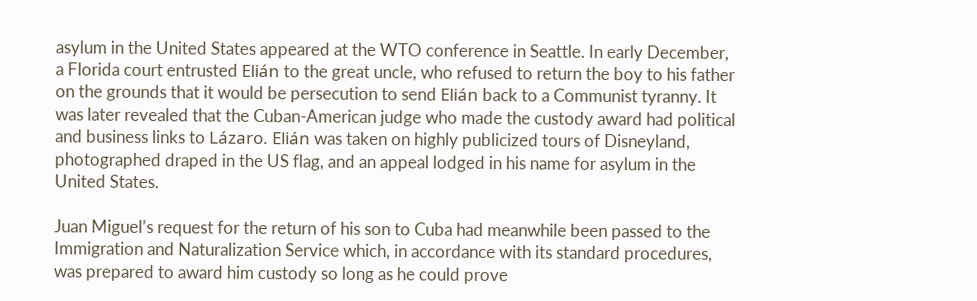asylum in the United States appeared at the WTO conference in Seattle. In early December, a Florida court entrusted Elián to the great uncle, who refused to return the boy to his father on the grounds that it would be persecution to send Elián back to a Communist tyranny. It was later revealed that the Cuban-American judge who made the custody award had political and business links to Lázaro. Elián was taken on highly publicized tours of Disneyland, photographed draped in the US flag, and an appeal lodged in his name for asylum in the United States.

Juan Miguel’s request for the return of his son to Cuba had meanwhile been passed to the Immigration and Naturalization Service which, in accordance with its standard procedures, was prepared to award him custody so long as he could prove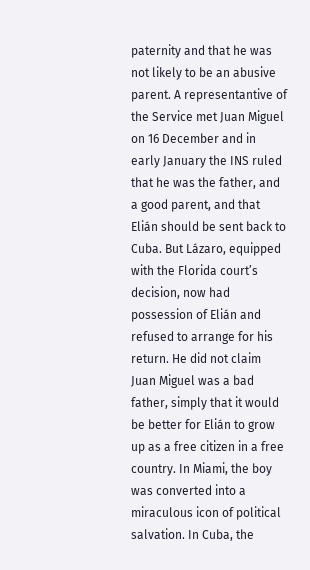paternity and that he was not likely to be an abusive parent. A representantive of the Service met Juan Miguel on 16 December and in early January the INS ruled that he was the father, and a good parent, and that Elián should be sent back to Cuba. But Lázaro, equipped with the Florida court’s decision, now had possession of Elián and refused to arrange for his return. He did not claim Juan Miguel was a bad father, simply that it would be better for Elián to grow up as a free citizen in a free country. In Miami, the boy was converted into a miraculous icon of political salvation. In Cuba, the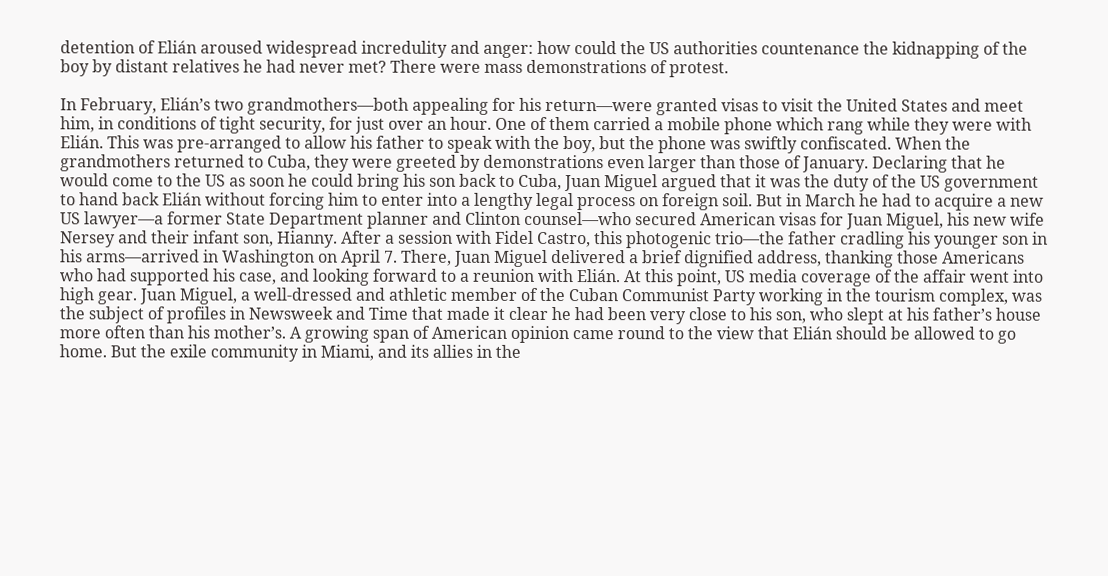detention of Elián aroused widespread incredulity and anger: how could the US authorities countenance the kidnapping of the boy by distant relatives he had never met? There were mass demonstrations of protest.

In February, Elián’s two grandmothers—both appealing for his return—were granted visas to visit the United States and meet him, in conditions of tight security, for just over an hour. One of them carried a mobile phone which rang while they were with Elián. This was pre-arranged to allow his father to speak with the boy, but the phone was swiftly confiscated. When the grandmothers returned to Cuba, they were greeted by demonstrations even larger than those of January. Declaring that he would come to the US as soon he could bring his son back to Cuba, Juan Miguel argued that it was the duty of the US government to hand back Elián without forcing him to enter into a lengthy legal process on foreign soil. But in March he had to acquire a new US lawyer—a former State Department planner and Clinton counsel—who secured American visas for Juan Miguel, his new wife Nersey and their infant son, Hianny. After a session with Fidel Castro, this photogenic trio—the father cradling his younger son in his arms—arrived in Washington on April 7. There, Juan Miguel delivered a brief dignified address, thanking those Americans who had supported his case, and looking forward to a reunion with Elián. At this point, US media coverage of the affair went into high gear. Juan Miguel, a well-dressed and athletic member of the Cuban Communist Party working in the tourism complex, was the subject of profiles in Newsweek and Time that made it clear he had been very close to his son, who slept at his father’s house more often than his mother’s. A growing span of American opinion came round to the view that Elián should be allowed to go home. But the exile community in Miami, and its allies in the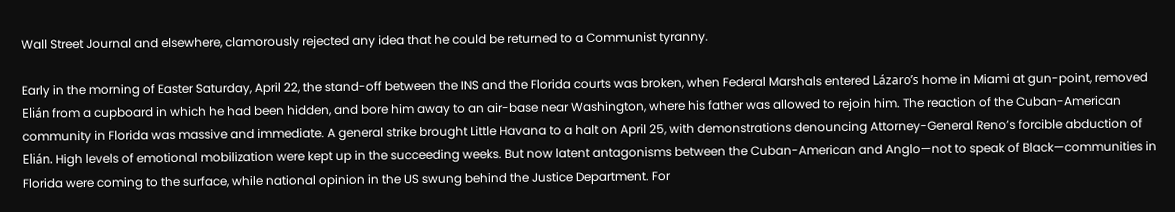Wall Street Journal and elsewhere, clamorously rejected any idea that he could be returned to a Communist tyranny.

Early in the morning of Easter Saturday, April 22, the stand-off between the INS and the Florida courts was broken, when Federal Marshals entered Lázaro’s home in Miami at gun-point, removed Elián from a cupboard in which he had been hidden, and bore him away to an air-base near Washington, where his father was allowed to rejoin him. The reaction of the Cuban-American community in Florida was massive and immediate. A general strike brought Little Havana to a halt on April 25, with demonstrations denouncing Attorney-General Reno’s forcible abduction of Elián. High levels of emotional mobilization were kept up in the succeeding weeks. But now latent antagonisms between the Cuban-American and Anglo—not to speak of Black—communities in Florida were coming to the surface, while national opinion in the US swung behind the Justice Department. For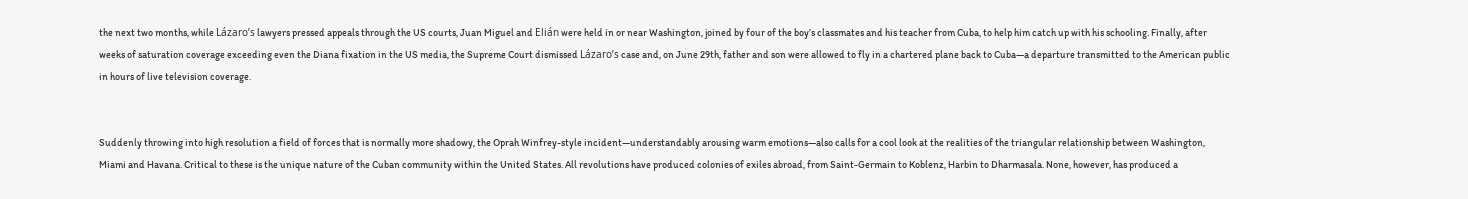the next two months, while Lázaro’s lawyers pressed appeals through the US courts, Juan Miguel and Elián were held in or near Washington, joined by four of the boy’s classmates and his teacher from Cuba, to help him catch up with his schooling. Finally, after weeks of saturation coverage exceeding even the Diana fixation in the US media, the Supreme Court dismissed Lázaro’s case and, on June 29th, father and son were allowed to fly in a chartered plane back to Cuba—a departure transmitted to the American public in hours of live television coverage.


Suddenly throwing into high resolution a field of forces that is normally more shadowy, the Oprah Winfrey-style incident—understandably arousing warm emotions—also calls for a cool look at the realities of the triangular relationship between Washington, Miami and Havana. Critical to these is the unique nature of the Cuban community within the United States. All revolutions have produced colonies of exiles abroad, from Saint-Germain to Koblenz, Harbin to Dharmasala. None, however, has produced a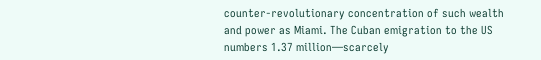counter-revolutionary concentration of such wealth and power as Miami. The Cuban emigration to the US numbers 1.37 million—scarcely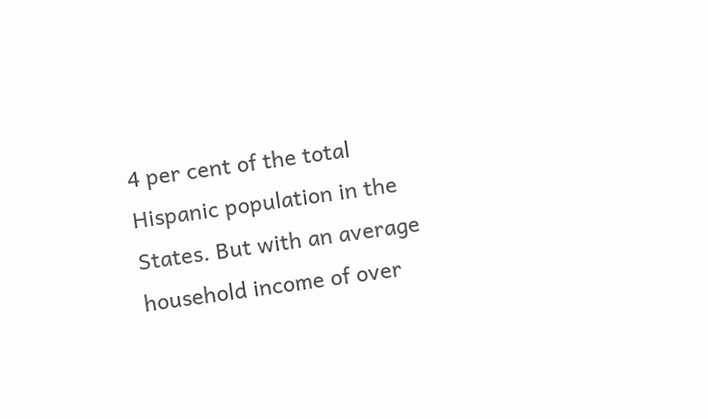4 per cent of the total Hispanic population in the States. But with an average household income of over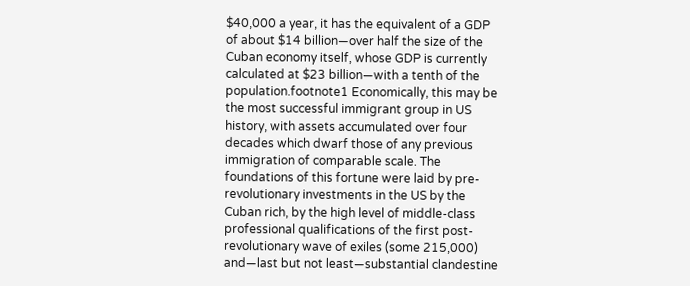$40,000 a year, it has the equivalent of a GDP of about $14 billion—over half the size of the Cuban economy itself, whose GDP is currently calculated at $23 billion—with a tenth of the population.footnote1 Economically, this may be the most successful immigrant group in US history, with assets accumulated over four decades which dwarf those of any previous immigration of comparable scale. The foundations of this fortune were laid by pre-revolutionary investments in the US by the Cuban rich, by the high level of middle-class professional qualifications of the first post-revolutionary wave of exiles (some 215,000) and—last but not least—substantial clandestine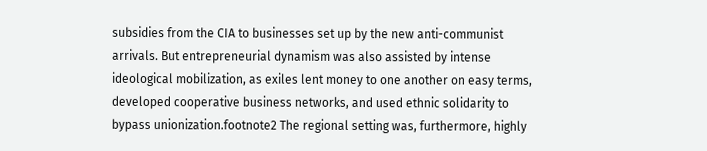subsidies from the CIA to businesses set up by the new anti-communist arrivals. But entrepreneurial dynamism was also assisted by intense ideological mobilization, as exiles lent money to one another on easy terms, developed cooperative business networks, and used ethnic solidarity to bypass unionization.footnote2 The regional setting was, furthermore, highly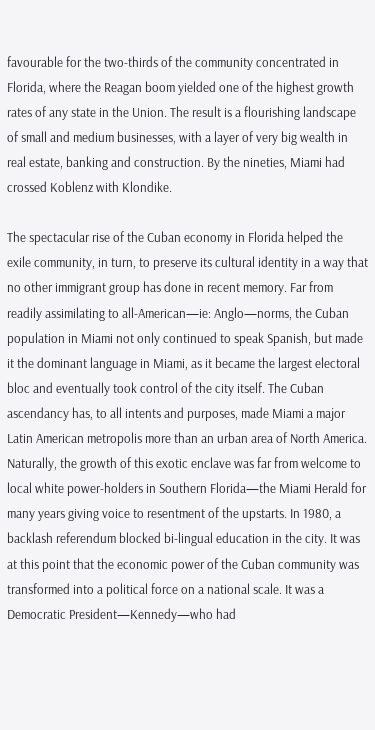favourable for the two-thirds of the community concentrated in Florida, where the Reagan boom yielded one of the highest growth rates of any state in the Union. The result is a flourishing landscape of small and medium businesses, with a layer of very big wealth in real estate, banking and construction. By the nineties, Miami had crossed Koblenz with Klondike.

The spectacular rise of the Cuban economy in Florida helped the exile community, in turn, to preserve its cultural identity in a way that no other immigrant group has done in recent memory. Far from readily assimilating to all-American—ie: Anglo—norms, the Cuban population in Miami not only continued to speak Spanish, but made it the dominant language in Miami, as it became the largest electoral bloc and eventually took control of the city itself. The Cuban ascendancy has, to all intents and purposes, made Miami a major Latin American metropolis more than an urban area of North America. Naturally, the growth of this exotic enclave was far from welcome to local white power-holders in Southern Florida—the Miami Herald for many years giving voice to resentment of the upstarts. In 1980, a backlash referendum blocked bi-lingual education in the city. It was at this point that the economic power of the Cuban community was transformed into a political force on a national scale. It was a Democratic President—Kennedy—who had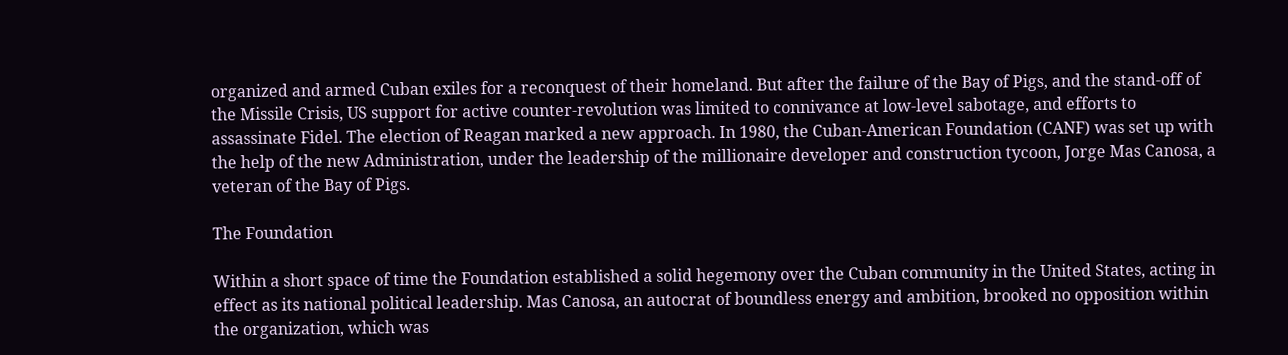organized and armed Cuban exiles for a reconquest of their homeland. But after the failure of the Bay of Pigs, and the stand-off of the Missile Crisis, US support for active counter-revolution was limited to connivance at low-level sabotage, and efforts to assassinate Fidel. The election of Reagan marked a new approach. In 1980, the Cuban-American Foundation (CANF) was set up with the help of the new Administration, under the leadership of the millionaire developer and construction tycoon, Jorge Mas Canosa, a veteran of the Bay of Pigs.

The Foundation

Within a short space of time the Foundation established a solid hegemony over the Cuban community in the United States, acting in effect as its national political leadership. Mas Canosa, an autocrat of boundless energy and ambition, brooked no opposition within the organization, which was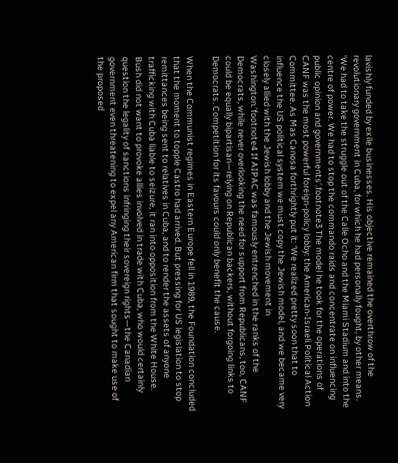lavishly funded by exile businesses. His objective remained the overthrow of the revolutionary government in Cuba, for which he had personally fought, by other means. ‘We had to take the struggle out of the Calle Ocho and the Miami Stadium and into the centre of power. We had to stop the commando raids and concentrate on influencing public opinion and governments’.footnote3 The model he took for the operations of CANF was the most powerful foreign-policy lobby: the American-Israeli Political Action Committee. As Mas Canosa forthrightly put it: ‘We realized pretty soon that to influence the US political system we must copy the Jewish model, and we became very closely allied with the Jewish lobby and the Jewish movement in Washington.’footnote4 If AIPAC was famously entrenched in the ranks of the Democrats, while never overlooking the need for support from Republicans, too, CANF could be equally bipartisan—relying on Republican backers, without forgoing links to Democrats. Competition for its favours could only benefit the cause.

When the Communist regimes in Eastern Europe fell in 1989, the Foundation concluded that the moment to topple Castro had arrived. But pressing for US legislation to stop remittances being sent to relatives in Cuba, and to render the assets of anyone trafficking with Cuba liable to seizure, it ran into opposition from the White House. Bush did not want to provoke allies involved in trade with Cuba, who would certainly question the legality of sanctions infringing their sovereign rights—the Canadian government even threatening to expel any American firm that sought to make use of the proposed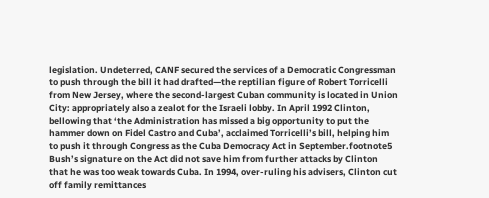legislation. Undeterred, CANF secured the services of a Democratic Congressman to push through the bill it had drafted—the reptilian figure of Robert Torricelli from New Jersey, where the second-largest Cuban community is located in Union City: appropriately also a zealot for the Israeli lobby. In April 1992 Clinton, bellowing that ‘the Administration has missed a big opportunity to put the hammer down on Fidel Castro and Cuba’, acclaimed Torricelli’s bill, helping him to push it through Congress as the Cuba Democracy Act in September.footnote5 Bush’s signature on the Act did not save him from further attacks by Clinton that he was too weak towards Cuba. In 1994, over-ruling his advisers, Clinton cut off family remittances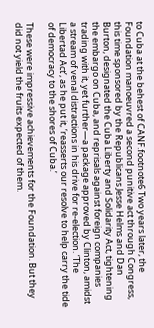to Cuba at the behest of CANF.footnote6 Two years later, the Foundation manoeuvred a second punitive act through Congress, this time sponsored by the Republicans Jesse Helms and Dan Burton, designated the Cuba Liberty and Solidarity Act, tightening the embargo on Cuba, and reprisals against foreign companies trading with it, yet further—a package approved by Clinton, amidst a stream of venal distractions in his drive for re-election. ‘The Libertad Act’, as he put it, ‘reasserts our resolve to help carry the tide of democracy to the shores of Cuba.’

These were impressive achievements for the Foundation. But they did not yield the fruits expected of them.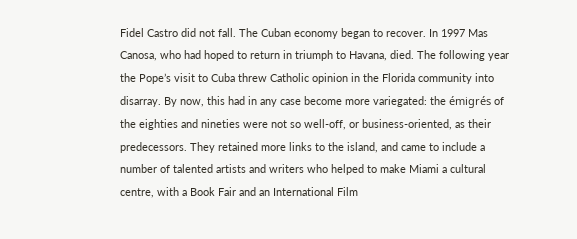Fidel Castro did not fall. The Cuban economy began to recover. In 1997 Mas Canosa, who had hoped to return in triumph to Havana, died. The following year the Pope’s visit to Cuba threw Catholic opinion in the Florida community into disarray. By now, this had in any case become more variegated: the émigrés of the eighties and nineties were not so well-off, or business-oriented, as their predecessors. They retained more links to the island, and came to include a number of talented artists and writers who helped to make Miami a cultural centre, with a Book Fair and an International Film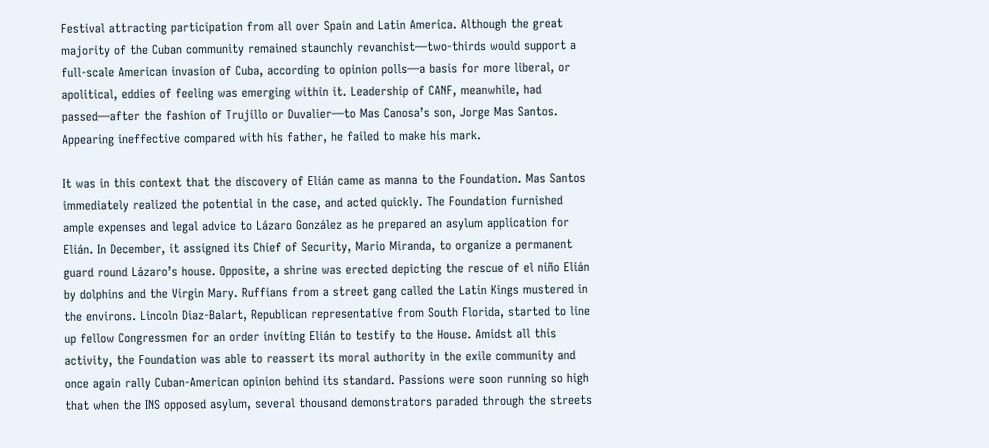Festival attracting participation from all over Spain and Latin America. Although the great majority of the Cuban community remained staunchly revanchist—two-thirds would support a full-scale American invasion of Cuba, according to opinion polls—a basis for more liberal, or apolitical, eddies of feeling was emerging within it. Leadership of CANF, meanwhile, had passed—after the fashion of Trujillo or Duvalier—to Mas Canosa’s son, Jorge Mas Santos. Appearing ineffective compared with his father, he failed to make his mark.

It was in this context that the discovery of Elián came as manna to the Foundation. Mas Santos immediately realized the potential in the case, and acted quickly. The Foundation furnished ample expenses and legal advice to Lázaro González as he prepared an asylum application for Elián. In December, it assigned its Chief of Security, Mario Miranda, to organize a permanent guard round Lázaro’s house. Opposite, a shrine was erected depicting the rescue of el niño Elián by dolphins and the Virgin Mary. Ruffians from a street gang called the Latin Kings mustered in the environs. Lincoln Diaz-Balart, Republican representative from South Florida, started to line up fellow Congressmen for an order inviting Elián to testify to the House. Amidst all this activity, the Foundation was able to reassert its moral authority in the exile community and once again rally Cuban-American opinion behind its standard. Passions were soon running so high that when the INS opposed asylum, several thousand demonstrators paraded through the streets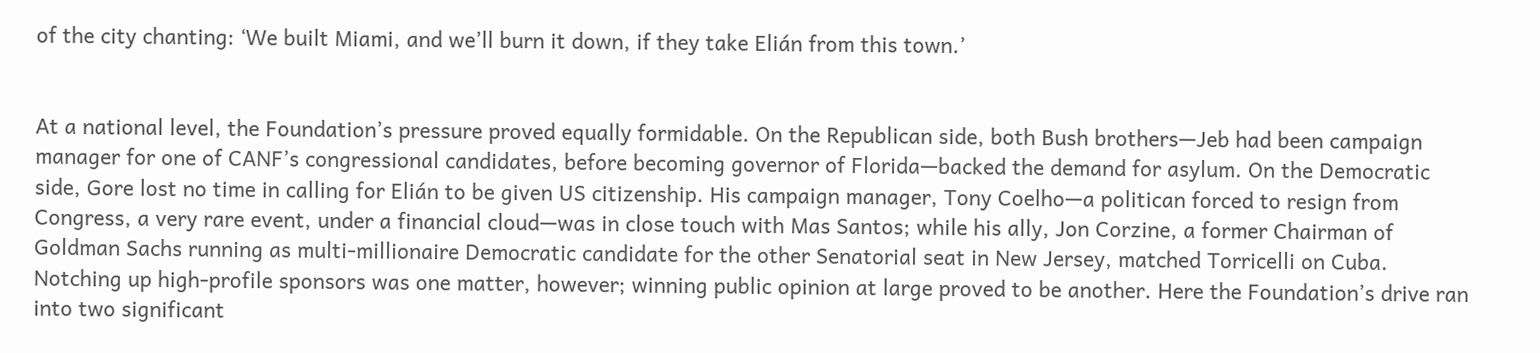of the city chanting: ‘We built Miami, and we’ll burn it down, if they take Elián from this town.’


At a national level, the Foundation’s pressure proved equally formidable. On the Republican side, both Bush brothers—Jeb had been campaign manager for one of CANF’s congressional candidates, before becoming governor of Florida—backed the demand for asylum. On the Democratic side, Gore lost no time in calling for Elián to be given US citizenship. His campaign manager, Tony Coelho—a politican forced to resign from Congress, a very rare event, under a financial cloud—was in close touch with Mas Santos; while his ally, Jon Corzine, a former Chairman of Goldman Sachs running as multi-millionaire Democratic candidate for the other Senatorial seat in New Jersey, matched Torricelli on Cuba. Notching up high-profile sponsors was one matter, however; winning public opinion at large proved to be another. Here the Foundation’s drive ran into two significant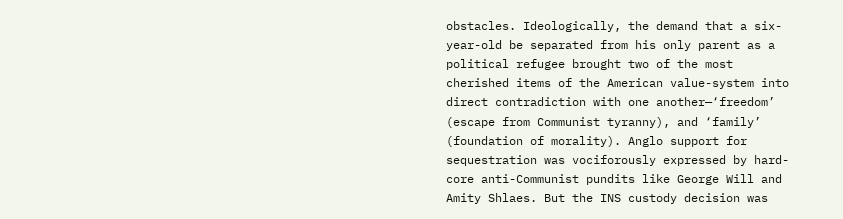obstacles. Ideologically, the demand that a six-year-old be separated from his only parent as a political refugee brought two of the most cherished items of the American value-system into direct contradiction with one another—‘freedom’ (escape from Communist tyranny), and ‘family’ (foundation of morality). Anglo support for sequestration was vociforously expressed by hard-core anti-Communist pundits like George Will and Amity Shlaes. But the INS custody decision was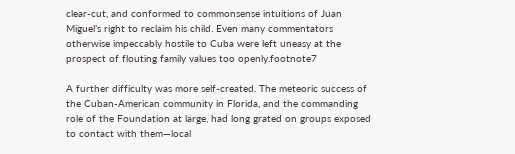clear-cut, and conformed to commonsense intuitions of Juan Miguel’s right to reclaim his child. Even many commentators otherwise impeccably hostile to Cuba were left uneasy at the prospect of flouting family values too openly.footnote7

A further difficulty was more self-created. The meteoric success of the Cuban-American community in Florida, and the commanding role of the Foundation at large, had long grated on groups exposed to contact with them—local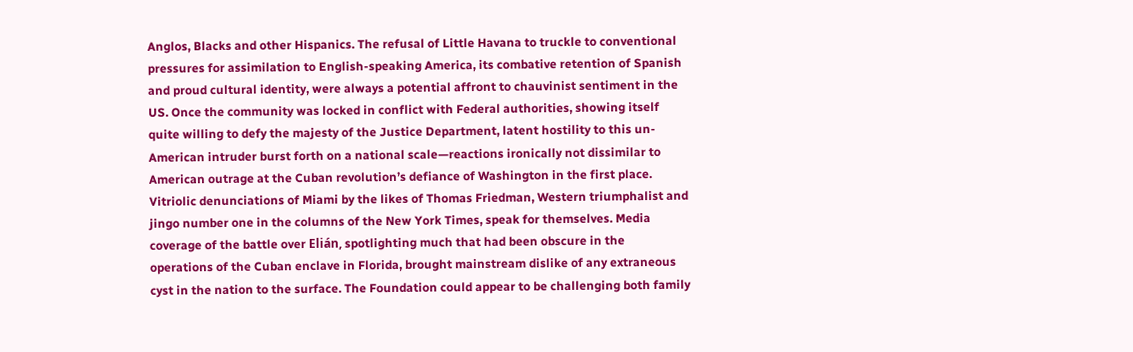Anglos, Blacks and other Hispanics. The refusal of Little Havana to truckle to conventional pressures for assimilation to English-speaking America, its combative retention of Spanish and proud cultural identity, were always a potential affront to chauvinist sentiment in the US. Once the community was locked in conflict with Federal authorities, showing itself quite willing to defy the majesty of the Justice Department, latent hostility to this un-American intruder burst forth on a national scale—reactions ironically not dissimilar to American outrage at the Cuban revolution’s defiance of Washington in the first place. Vitriolic denunciations of Miami by the likes of Thomas Friedman, Western triumphalist and jingo number one in the columns of the New York Times, speak for themselves. Media coverage of the battle over Elián, spotlighting much that had been obscure in the operations of the Cuban enclave in Florida, brought mainstream dislike of any extraneous cyst in the nation to the surface. The Foundation could appear to be challenging both family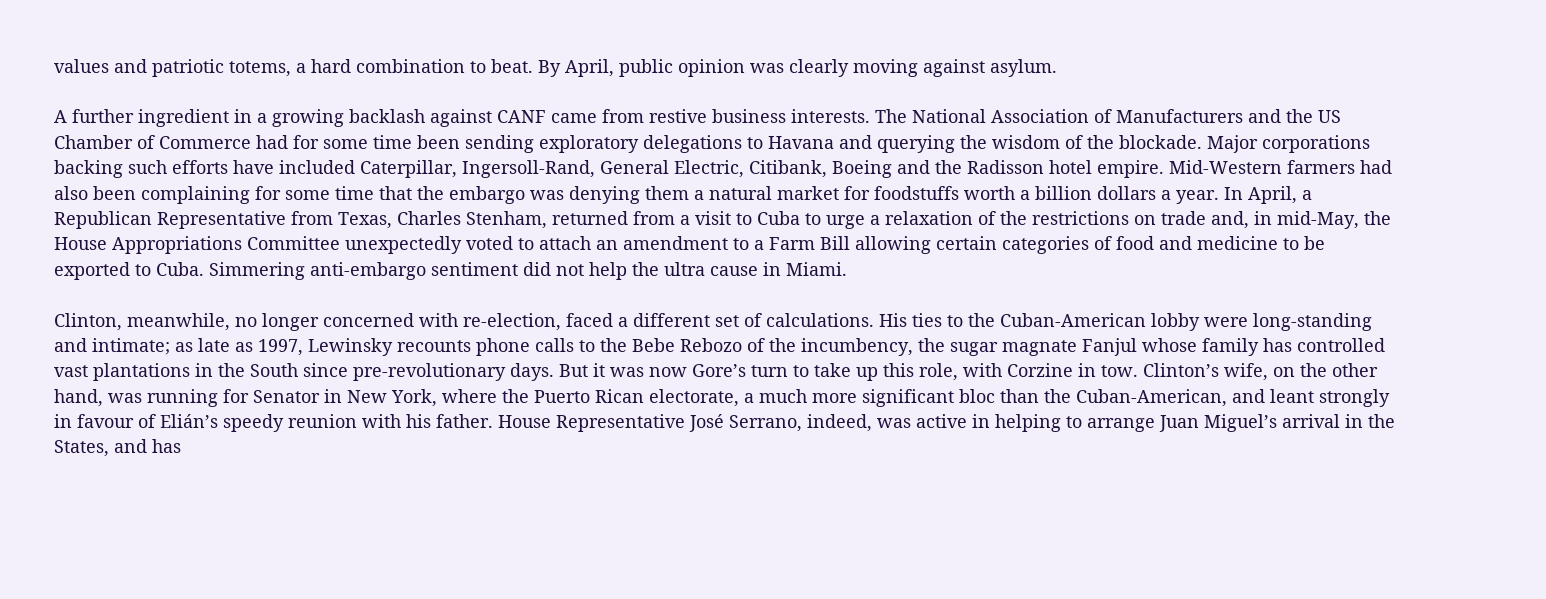values and patriotic totems, a hard combination to beat. By April, public opinion was clearly moving against asylum.

A further ingredient in a growing backlash against CANF came from restive business interests. The National Association of Manufacturers and the US Chamber of Commerce had for some time been sending exploratory delegations to Havana and querying the wisdom of the blockade. Major corporations backing such efforts have included Caterpillar, Ingersoll-Rand, General Electric, Citibank, Boeing and the Radisson hotel empire. Mid-Western farmers had also been complaining for some time that the embargo was denying them a natural market for foodstuffs worth a billion dollars a year. In April, a Republican Representative from Texas, Charles Stenham, returned from a visit to Cuba to urge a relaxation of the restrictions on trade and, in mid-May, the House Appropriations Committee unexpectedly voted to attach an amendment to a Farm Bill allowing certain categories of food and medicine to be exported to Cuba. Simmering anti-embargo sentiment did not help the ultra cause in Miami.

Clinton, meanwhile, no longer concerned with re-election, faced a different set of calculations. His ties to the Cuban-American lobby were long-standing and intimate; as late as 1997, Lewinsky recounts phone calls to the Bebe Rebozo of the incumbency, the sugar magnate Fanjul whose family has controlled vast plantations in the South since pre-revolutionary days. But it was now Gore’s turn to take up this role, with Corzine in tow. Clinton’s wife, on the other hand, was running for Senator in New York, where the Puerto Rican electorate, a much more significant bloc than the Cuban-American, and leant strongly in favour of Elián’s speedy reunion with his father. House Representative José Serrano, indeed, was active in helping to arrange Juan Miguel’s arrival in the States, and has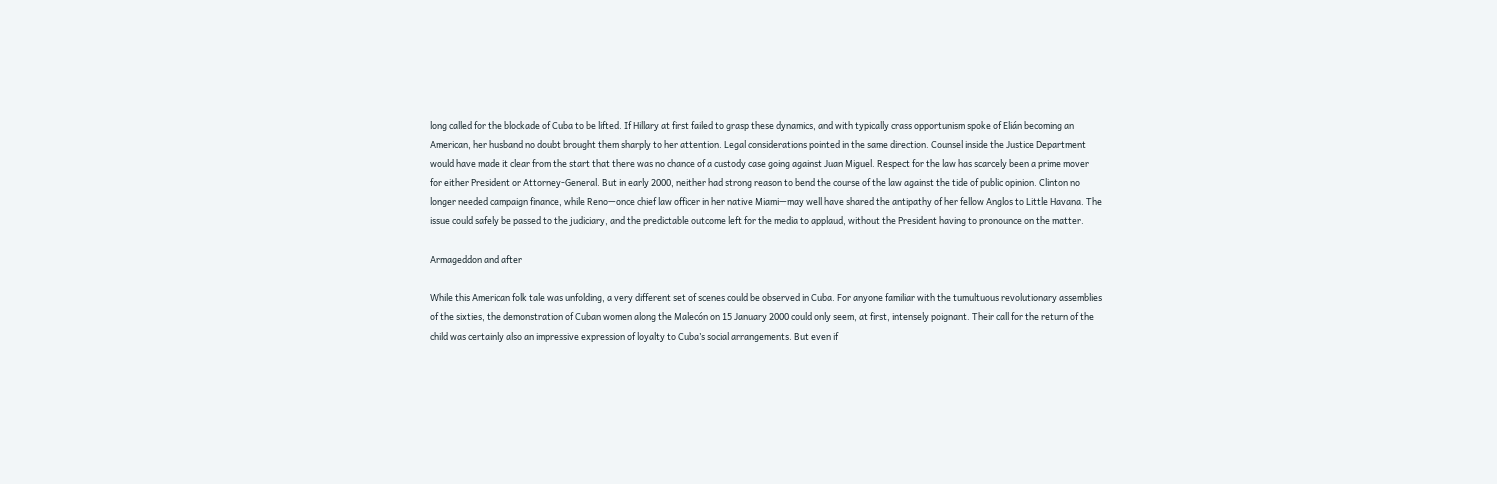long called for the blockade of Cuba to be lifted. If Hillary at first failed to grasp these dynamics, and with typically crass opportunism spoke of Elián becoming an American, her husband no doubt brought them sharply to her attention. Legal considerations pointed in the same direction. Counsel inside the Justice Department would have made it clear from the start that there was no chance of a custody case going against Juan Miguel. Respect for the law has scarcely been a prime mover for either President or Attorney-General. But in early 2000, neither had strong reason to bend the course of the law against the tide of public opinion. Clinton no longer needed campaign finance, while Reno—once chief law officer in her native Miami—may well have shared the antipathy of her fellow Anglos to Little Havana. The issue could safely be passed to the judiciary, and the predictable outcome left for the media to applaud, without the President having to pronounce on the matter.

Armageddon and after

While this American folk tale was unfolding, a very different set of scenes could be observed in Cuba. For anyone familiar with the tumultuous revolutionary assemblies of the sixties, the demonstration of Cuban women along the Malecón on 15 January 2000 could only seem, at first, intensely poignant. Their call for the return of the child was certainly also an impressive expression of loyalty to Cuba’s social arrangements. But even if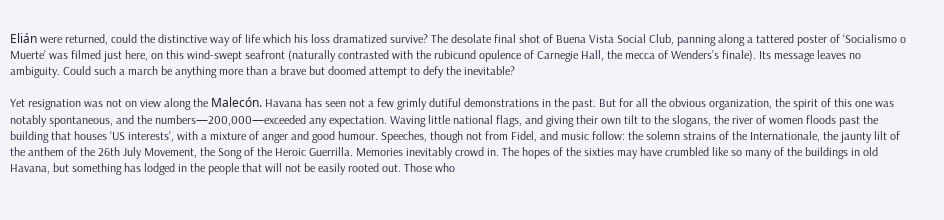Elián were returned, could the distinctive way of life which his loss dramatized survive? The desolate final shot of Buena Vista Social Club, panning along a tattered poster of ‘Socialismo o Muerte’ was filmed just here, on this wind-swept seafront (naturally contrasted with the rubicund opulence of Carnegie Hall, the mecca of Wenders’s finale). Its message leaves no ambiguity. Could such a march be anything more than a brave but doomed attempt to defy the inevitable?

Yet resignation was not on view along the Malecón. Havana has seen not a few grimly dutiful demonstrations in the past. But for all the obvious organization, the spirit of this one was notably spontaneous, and the numbers—200,000—exceeded any expectation. Waving little national flags, and giving their own tilt to the slogans, the river of women floods past the building that houses ‘US interests’, with a mixture of anger and good humour. Speeches, though not from Fidel, and music follow: the solemn strains of the Internationale, the jaunty lilt of the anthem of the 26th July Movement, the Song of the Heroic Guerrilla. Memories inevitably crowd in. The hopes of the sixties may have crumbled like so many of the buildings in old Havana, but something has lodged in the people that will not be easily rooted out. Those who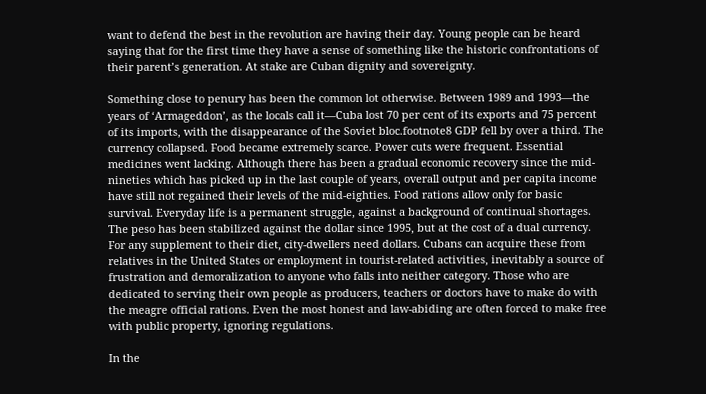want to defend the best in the revolution are having their day. Young people can be heard saying that for the first time they have a sense of something like the historic confrontations of their parent’s generation. At stake are Cuban dignity and sovereignty.

Something close to penury has been the common lot otherwise. Between 1989 and 1993—the years of ‘Armageddon’, as the locals call it—Cuba lost 70 per cent of its exports and 75 percent of its imports, with the disappearance of the Soviet bloc.footnote8 GDP fell by over a third. The currency collapsed. Food became extremely scarce. Power cuts were frequent. Essential medicines went lacking. Although there has been a gradual economic recovery since the mid-nineties which has picked up in the last couple of years, overall output and per capita income have still not regained their levels of the mid-eighties. Food rations allow only for basic survival. Everyday life is a permanent struggle, against a background of continual shortages. The peso has been stabilized against the dollar since 1995, but at the cost of a dual currency. For any supplement to their diet, city-dwellers need dollars. Cubans can acquire these from relatives in the United States or employment in tourist-related activities, inevitably a source of frustration and demoralization to anyone who falls into neither category. Those who are dedicated to serving their own people as producers, teachers or doctors have to make do with the meagre official rations. Even the most honest and law-abiding are often forced to make free with public property, ignoring regulations.

In the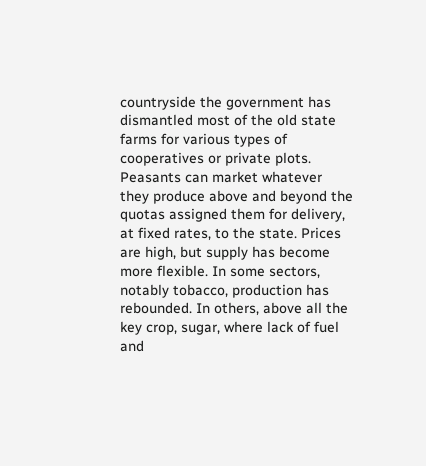countryside the government has dismantled most of the old state farms for various types of cooperatives or private plots. Peasants can market whatever they produce above and beyond the quotas assigned them for delivery, at fixed rates, to the state. Prices are high, but supply has become more flexible. In some sectors, notably tobacco, production has rebounded. In others, above all the key crop, sugar, where lack of fuel and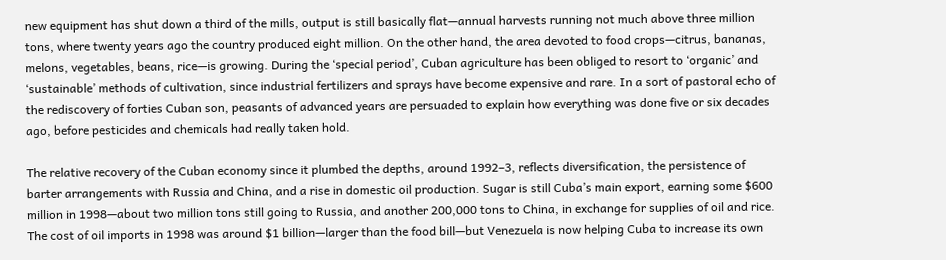new equipment has shut down a third of the mills, output is still basically flat—annual harvests running not much above three million tons, where twenty years ago the country produced eight million. On the other hand, the area devoted to food crops—citrus, bananas, melons, vegetables, beans, rice—is growing. During the ‘special period’, Cuban agriculture has been obliged to resort to ‘organic’ and ‘sustainable’ methods of cultivation, since industrial fertilizers and sprays have become expensive and rare. In a sort of pastoral echo of the rediscovery of forties Cuban son, peasants of advanced years are persuaded to explain how everything was done five or six decades ago, before pesticides and chemicals had really taken hold.

The relative recovery of the Cuban economy since it plumbed the depths, around 1992–3, reflects diversification, the persistence of barter arrangements with Russia and China, and a rise in domestic oil production. Sugar is still Cuba’s main export, earning some $600 million in 1998—about two million tons still going to Russia, and another 200,000 tons to China, in exchange for supplies of oil and rice. The cost of oil imports in 1998 was around $1 billion—larger than the food bill—but Venezuela is now helping Cuba to increase its own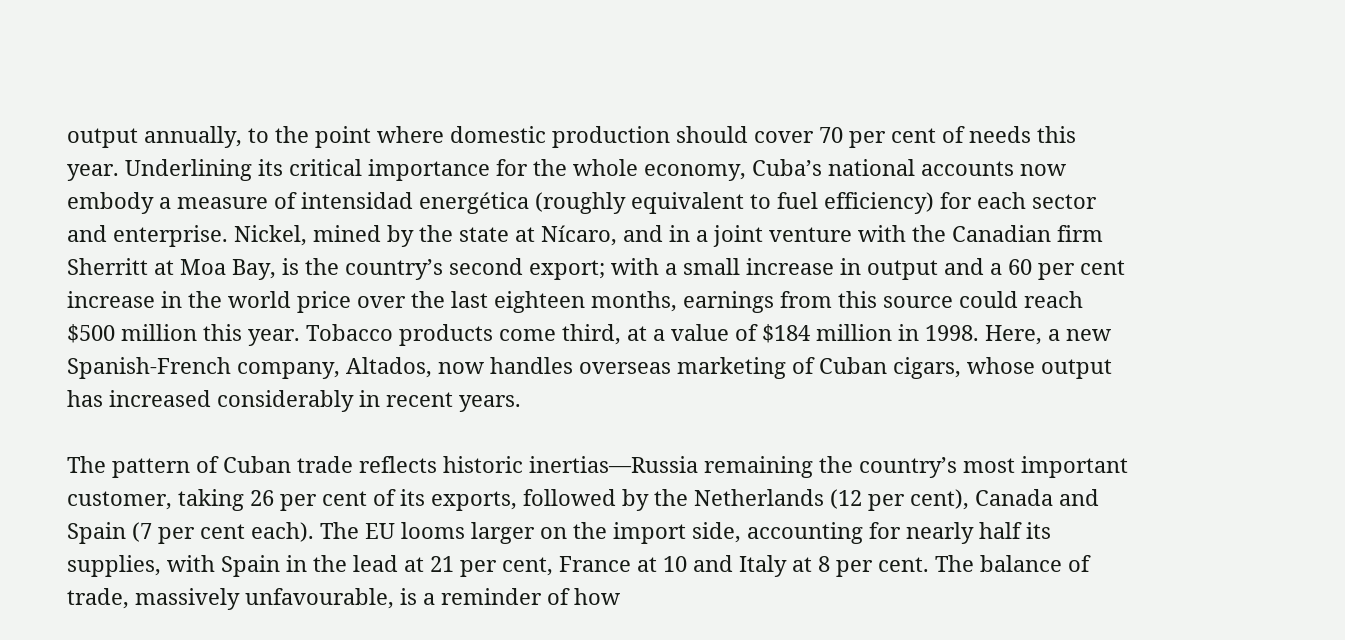output annually, to the point where domestic production should cover 70 per cent of needs this year. Underlining its critical importance for the whole economy, Cuba’s national accounts now embody a measure of intensidad energética (roughly equivalent to fuel efficiency) for each sector and enterprise. Nickel, mined by the state at Nícaro, and in a joint venture with the Canadian firm Sherritt at Moa Bay, is the country’s second export; with a small increase in output and a 60 per cent increase in the world price over the last eighteen months, earnings from this source could reach $500 million this year. Tobacco products come third, at a value of $184 million in 1998. Here, a new Spanish-French company, Altados, now handles overseas marketing of Cuban cigars, whose output has increased considerably in recent years.

The pattern of Cuban trade reflects historic inertias—Russia remaining the country’s most important customer, taking 26 per cent of its exports, followed by the Netherlands (12 per cent), Canada and Spain (7 per cent each). The EU looms larger on the import side, accounting for nearly half its supplies, with Spain in the lead at 21 per cent, France at 10 and Italy at 8 per cent. The balance of trade, massively unfavourable, is a reminder of how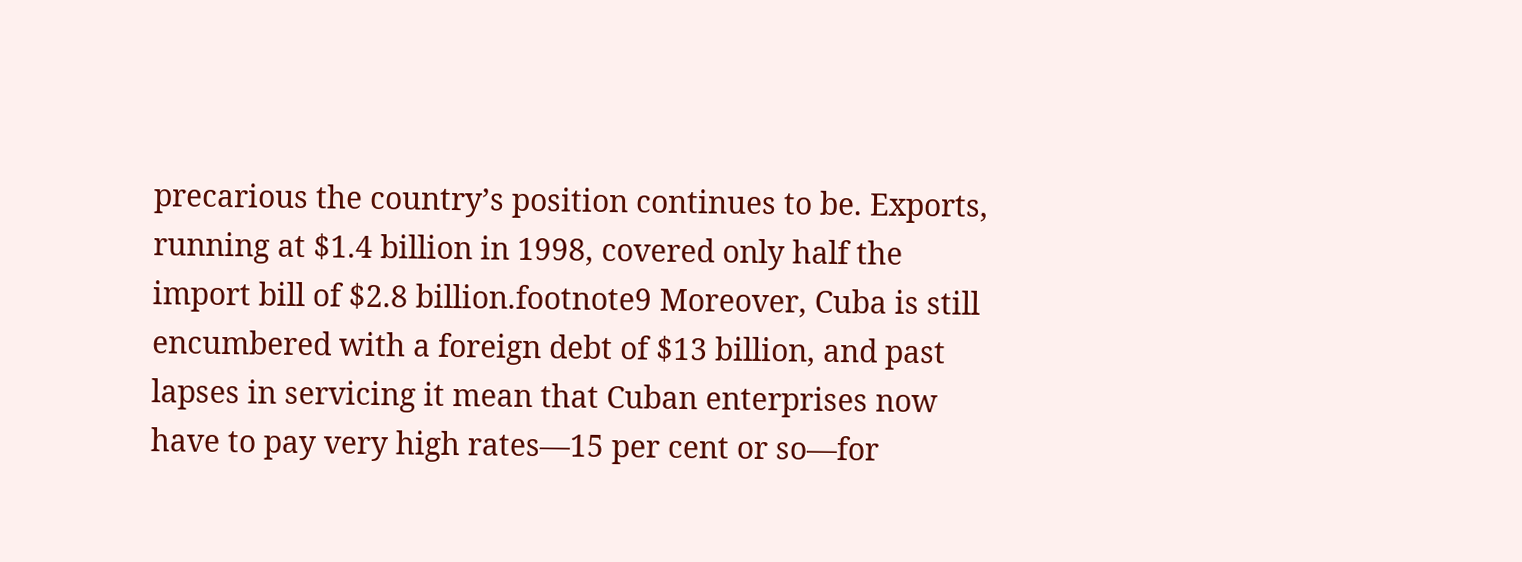precarious the country’s position continues to be. Exports, running at $1.4 billion in 1998, covered only half the import bill of $2.8 billion.footnote9 Moreover, Cuba is still encumbered with a foreign debt of $13 billion, and past lapses in servicing it mean that Cuban enterprises now have to pay very high rates—15 per cent or so—for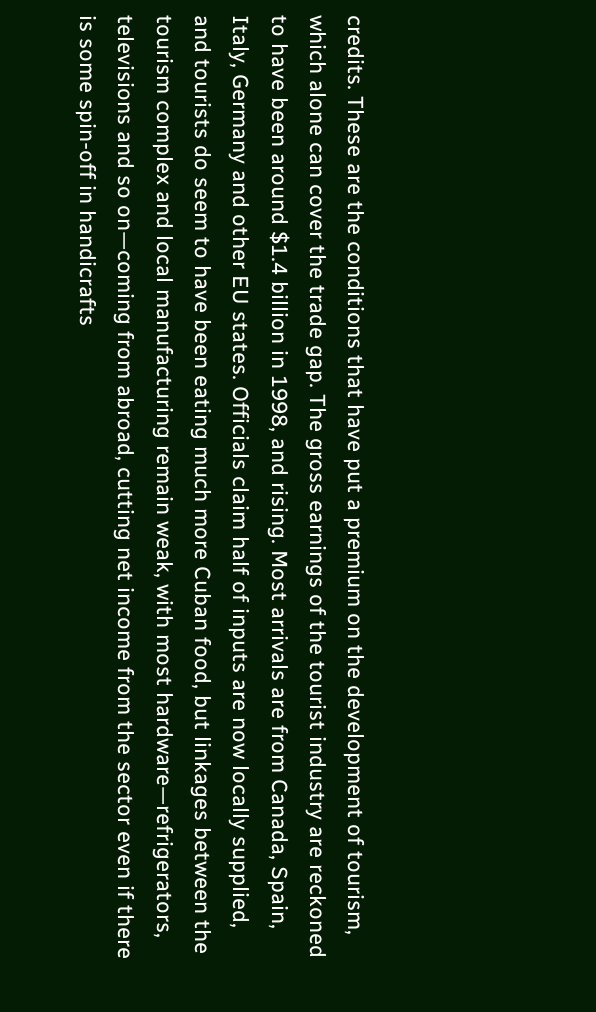credits. These are the conditions that have put a premium on the development of tourism, which alone can cover the trade gap. The gross earnings of the tourist industry are reckoned to have been around $1.4 billion in 1998, and rising. Most arrivals are from Canada, Spain, Italy, Germany and other EU states. Officials claim half of inputs are now locally supplied, and tourists do seem to have been eating much more Cuban food, but linkages between the tourism complex and local manufacturing remain weak, with most hardware—refrigerators, televisions and so on—coming from abroad, cutting net income from the sector even if there is some spin-off in handicrafts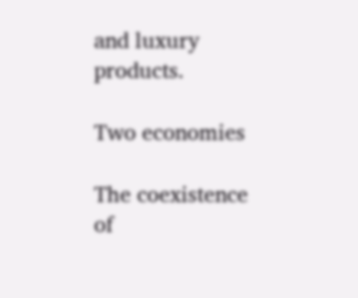and luxury products.

Two economies

The coexistence of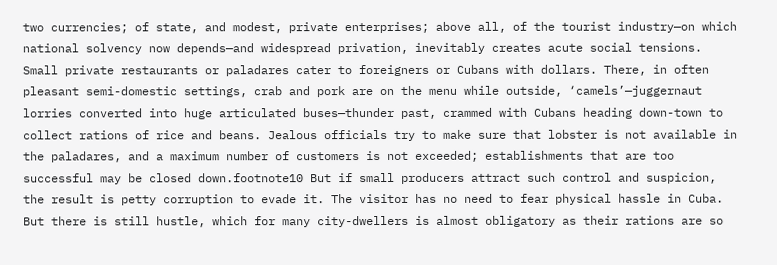two currencies; of state, and modest, private enterprises; above all, of the tourist industry—on which national solvency now depends—and widespread privation, inevitably creates acute social tensions. Small private restaurants or paladares cater to foreigners or Cubans with dollars. There, in often pleasant semi-domestic settings, crab and pork are on the menu while outside, ‘camels’—juggernaut lorries converted into huge articulated buses—thunder past, crammed with Cubans heading down-town to collect rations of rice and beans. Jealous officials try to make sure that lobster is not available in the paladares, and a maximum number of customers is not exceeded; establishments that are too successful may be closed down.footnote10 But if small producers attract such control and suspicion, the result is petty corruption to evade it. The visitor has no need to fear physical hassle in Cuba. But there is still hustle, which for many city-dwellers is almost obligatory as their rations are so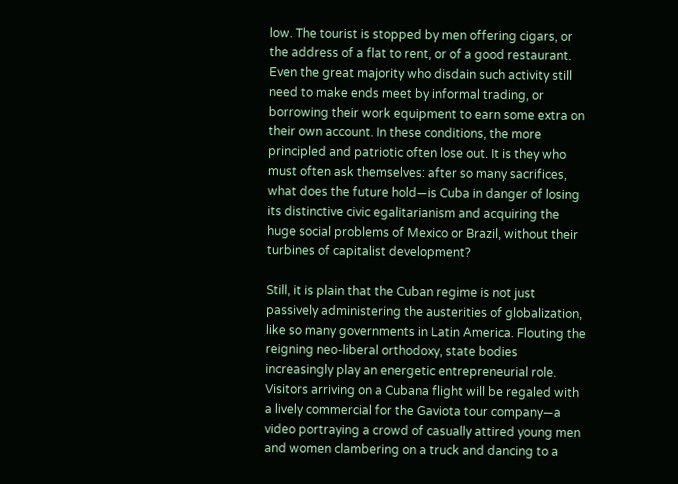low. The tourist is stopped by men offering cigars, or the address of a flat to rent, or of a good restaurant. Even the great majority who disdain such activity still need to make ends meet by informal trading, or borrowing their work equipment to earn some extra on their own account. In these conditions, the more principled and patriotic often lose out. It is they who must often ask themselves: after so many sacrifices, what does the future hold—is Cuba in danger of losing its distinctive civic egalitarianism and acquiring the huge social problems of Mexico or Brazil, without their turbines of capitalist development?

Still, it is plain that the Cuban regime is not just passively administering the austerities of globalization, like so many governments in Latin America. Flouting the reigning neo-liberal orthodoxy, state bodies increasingly play an energetic entrepreneurial role. Visitors arriving on a Cubana flight will be regaled with a lively commercial for the Gaviota tour company—a video portraying a crowd of casually attired young men and women clambering on a truck and dancing to a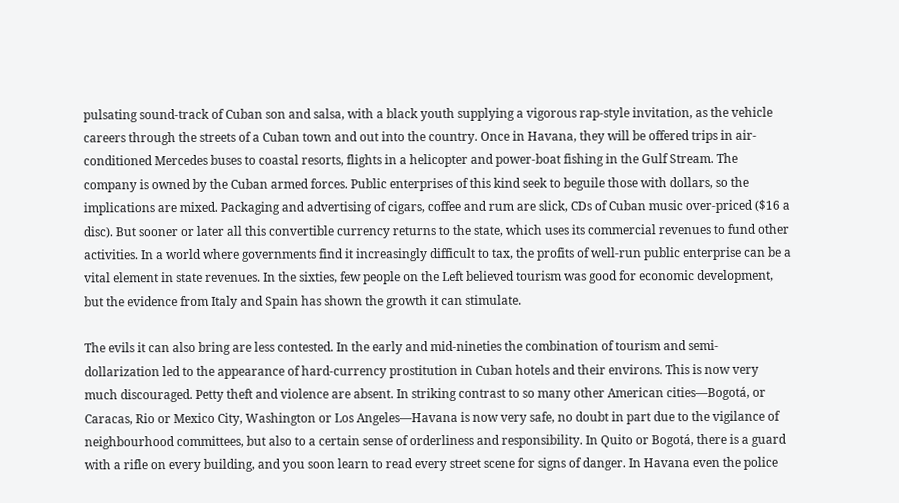pulsating sound-track of Cuban son and salsa, with a black youth supplying a vigorous rap-style invitation, as the vehicle careers through the streets of a Cuban town and out into the country. Once in Havana, they will be offered trips in air-conditioned Mercedes buses to coastal resorts, flights in a helicopter and power-boat fishing in the Gulf Stream. The company is owned by the Cuban armed forces. Public enterprises of this kind seek to beguile those with dollars, so the implications are mixed. Packaging and advertising of cigars, coffee and rum are slick, CDs of Cuban music over-priced ($16 a disc). But sooner or later all this convertible currency returns to the state, which uses its commercial revenues to fund other activities. In a world where governments find it increasingly difficult to tax, the profits of well-run public enterprise can be a vital element in state revenues. In the sixties, few people on the Left believed tourism was good for economic development, but the evidence from Italy and Spain has shown the growth it can stimulate.

The evils it can also bring are less contested. In the early and mid-nineties the combination of tourism and semi-dollarization led to the appearance of hard-currency prostitution in Cuban hotels and their environs. This is now very much discouraged. Petty theft and violence are absent. In striking contrast to so many other American cities—Bogotá, or Caracas, Rio or Mexico City, Washington or Los Angeles—Havana is now very safe, no doubt in part due to the vigilance of neighbourhood committees, but also to a certain sense of orderliness and responsibility. In Quito or Bogotá, there is a guard with a rifle on every building, and you soon learn to read every street scene for signs of danger. In Havana even the police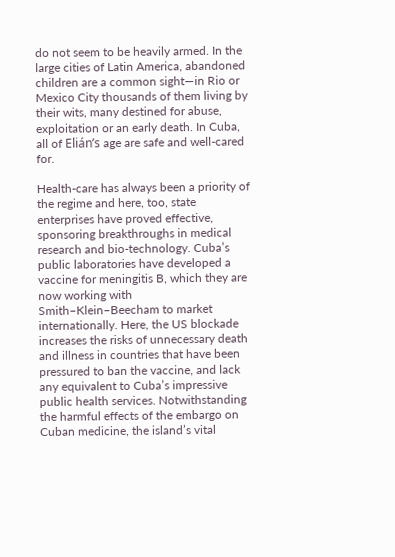do not seem to be heavily armed. In the large cities of Latin America, abandoned children are a common sight—in Rio or Mexico City thousands of them living by their wits, many destined for abuse, exploitation or an early death. In Cuba, all of Elián’s age are safe and well-cared for.

Health-care has always been a priority of the regime and here, too, state enterprises have proved effective, sponsoring breakthroughs in medical research and bio-technology. Cuba’s public laboratories have developed a vaccine for meningitis B, which they are now working with Smith–Klein–Beecham to market internationally. Here, the US blockade increases the risks of unnecessary death and illness in countries that have been pressured to ban the vaccine, and lack any equivalent to Cuba’s impressive public health services. Notwithstanding the harmful effects of the embargo on Cuban medicine, the island’s vital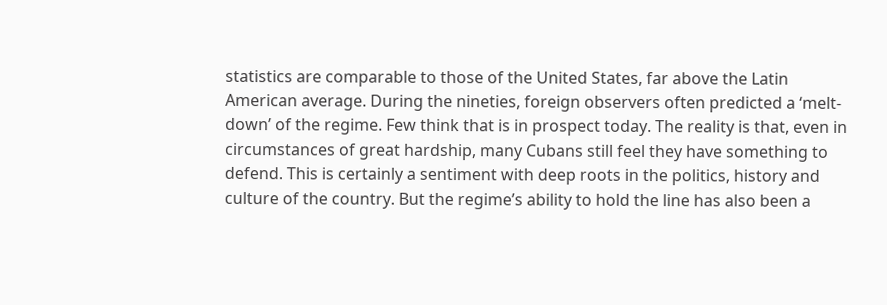statistics are comparable to those of the United States, far above the Latin American average. During the nineties, foreign observers often predicted a ‘melt-down’ of the regime. Few think that is in prospect today. The reality is that, even in circumstances of great hardship, many Cubans still feel they have something to defend. This is certainly a sentiment with deep roots in the politics, history and culture of the country. But the regime’s ability to hold the line has also been a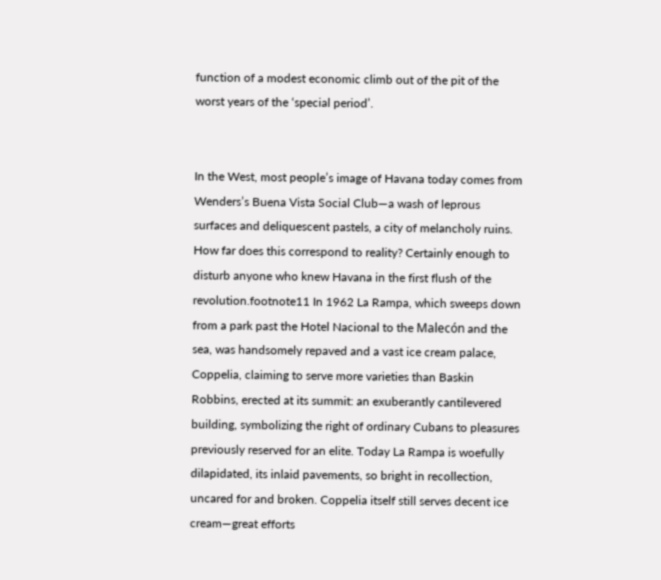function of a modest economic climb out of the pit of the worst years of the ‘special period’.


In the West, most people’s image of Havana today comes from Wenders’s Buena Vista Social Club—a wash of leprous surfaces and deliquescent pastels, a city of melancholy ruins. How far does this correspond to reality? Certainly enough to disturb anyone who knew Havana in the first flush of the revolution.footnote11 In 1962 La Rampa, which sweeps down from a park past the Hotel Nacional to the Malecón and the sea, was handsomely repaved and a vast ice cream palace, Coppelia, claiming to serve more varieties than Baskin Robbins, erected at its summit: an exuberantly cantilevered building, symbolizing the right of ordinary Cubans to pleasures previously reserved for an elite. Today La Rampa is woefully dilapidated, its inlaid pavements, so bright in recollection, uncared for and broken. Coppelia itself still serves decent ice cream—great efforts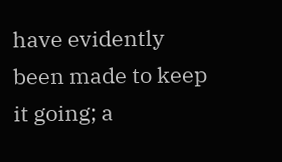have evidently been made to keep it going; a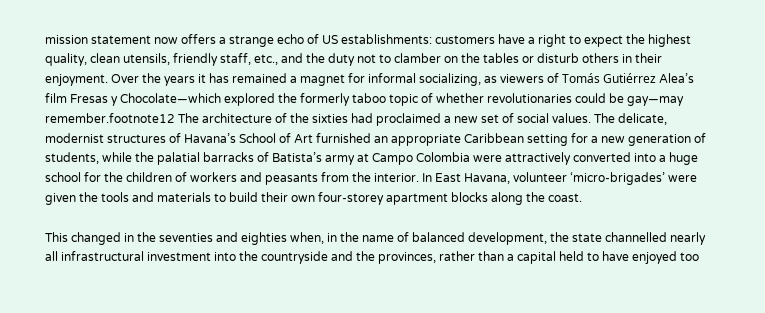mission statement now offers a strange echo of US establishments: customers have a right to expect the highest quality, clean utensils, friendly staff, etc., and the duty not to clamber on the tables or disturb others in their enjoyment. Over the years it has remained a magnet for informal socializing, as viewers of Tomás Gutiérrez Alea’s film Fresas y Chocolate—which explored the formerly taboo topic of whether revolutionaries could be gay—may remember.footnote12 The architecture of the sixties had proclaimed a new set of social values. The delicate, modernist structures of Havana’s School of Art furnished an appropriate Caribbean setting for a new generation of students, while the palatial barracks of Batista’s army at Campo Colombia were attractively converted into a huge school for the children of workers and peasants from the interior. In East Havana, volunteer ‘micro-brigades’ were given the tools and materials to build their own four-storey apartment blocks along the coast.

This changed in the seventies and eighties when, in the name of balanced development, the state channelled nearly all infrastructural investment into the countryside and the provinces, rather than a capital held to have enjoyed too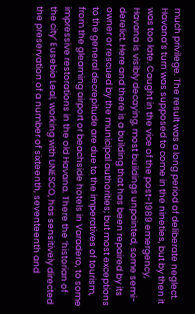much privilege. The result was a long period of deliberate neglect. Havana’s turn was supposed to come in the nineties, but by then it was too late. Caught in the vice of the post-1989 emergency, Havana is visibly decaying, most buildings unpainted, some semi-derelict. Here and there is a building that has been repaired by its owner or rescued by the municipal authorities; but most exceptions to the general decrepitude are due to the imperatives of tourism, from the gleaming airport or beachside hotels in Varadero, to some impressive restorations in the old Havana. There the ‘historian of the city’ Eusebio Leal, working with UNESCO, has sensitively directed the preservation of a number of sixteenth, seventeenth and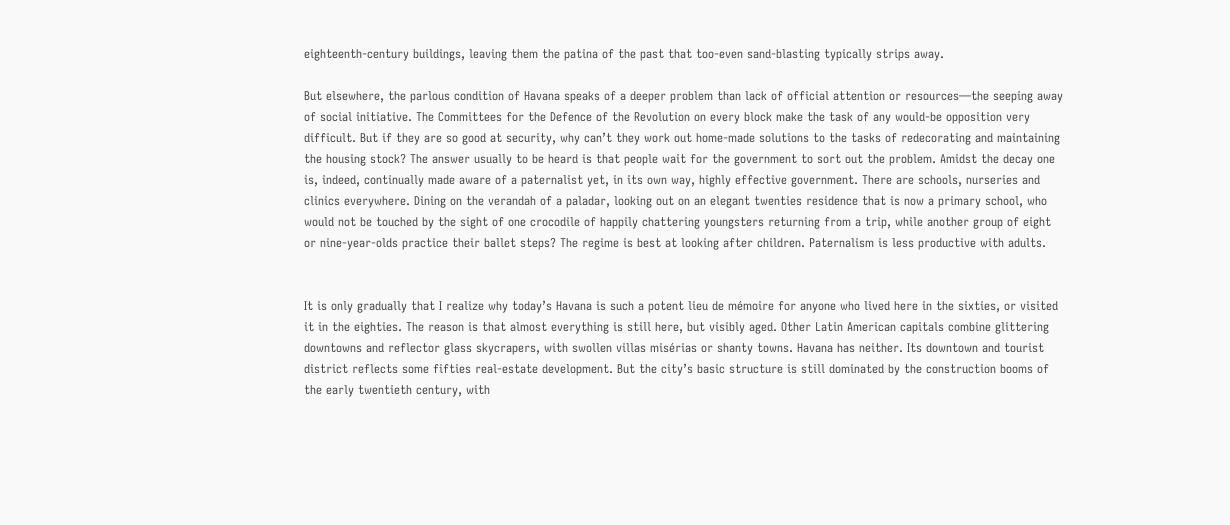eighteenth-century buildings, leaving them the patina of the past that too-even sand-blasting typically strips away.

But elsewhere, the parlous condition of Havana speaks of a deeper problem than lack of official attention or resources—the seeping away of social initiative. The Committees for the Defence of the Revolution on every block make the task of any would-be opposition very difficult. But if they are so good at security, why can’t they work out home-made solutions to the tasks of redecorating and maintaining the housing stock? The answer usually to be heard is that people wait for the government to sort out the problem. Amidst the decay one is, indeed, continually made aware of a paternalist yet, in its own way, highly effective government. There are schools, nurseries and clinics everywhere. Dining on the verandah of a paladar, looking out on an elegant twenties residence that is now a primary school, who would not be touched by the sight of one crocodile of happily chattering youngsters returning from a trip, while another group of eight or nine-year-olds practice their ballet steps? The regime is best at looking after children. Paternalism is less productive with adults.


It is only gradually that I realize why today’s Havana is such a potent lieu de mémoire for anyone who lived here in the sixties, or visited it in the eighties. The reason is that almost everything is still here, but visibly aged. Other Latin American capitals combine glittering downtowns and reflector glass skycrapers, with swollen villas misérias or shanty towns. Havana has neither. Its downtown and tourist district reflects some fifties real-estate development. But the city’s basic structure is still dominated by the construction booms of the early twentieth century, with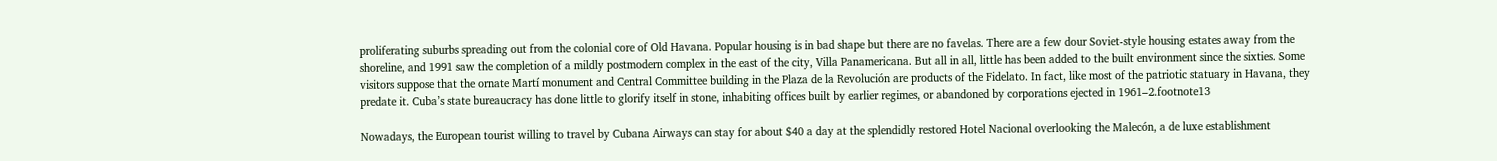proliferating suburbs spreading out from the colonial core of Old Havana. Popular housing is in bad shape but there are no favelas. There are a few dour Soviet-style housing estates away from the shoreline, and 1991 saw the completion of a mildly postmodern complex in the east of the city, Villa Panamericana. But all in all, little has been added to the built environment since the sixties. Some visitors suppose that the ornate Martí monument and Central Committee building in the Plaza de la Revolución are products of the Fidelato. In fact, like most of the patriotic statuary in Havana, they predate it. Cuba’s state bureaucracy has done little to glorify itself in stone, inhabiting offices built by earlier regimes, or abandoned by corporations ejected in 1961–2.footnote13

Nowadays, the European tourist willing to travel by Cubana Airways can stay for about $40 a day at the splendidly restored Hotel Nacional overlooking the Malecón, a de luxe establishment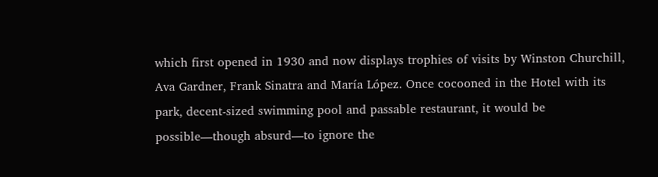which first opened in 1930 and now displays trophies of visits by Winston Churchill, Ava Gardner, Frank Sinatra and María López. Once cocooned in the Hotel with its park, decent-sized swimming pool and passable restaurant, it would be possible—though absurd—to ignore the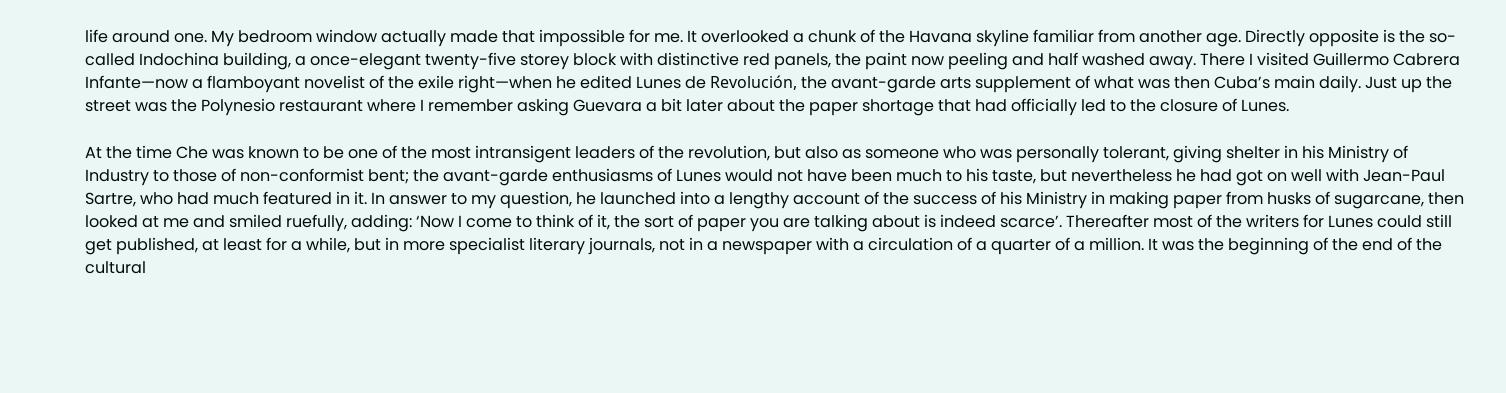life around one. My bedroom window actually made that impossible for me. It overlooked a chunk of the Havana skyline familiar from another age. Directly opposite is the so-called Indochina building, a once-elegant twenty-five storey block with distinctive red panels, the paint now peeling and half washed away. There I visited Guillermo Cabrera Infante—now a flamboyant novelist of the exile right—when he edited Lunes de Revolución, the avant-garde arts supplement of what was then Cuba’s main daily. Just up the street was the Polynesio restaurant where I remember asking Guevara a bit later about the paper shortage that had officially led to the closure of Lunes.

At the time Che was known to be one of the most intransigent leaders of the revolution, but also as someone who was personally tolerant, giving shelter in his Ministry of Industry to those of non-conformist bent; the avant-garde enthusiasms of Lunes would not have been much to his taste, but nevertheless he had got on well with Jean-Paul Sartre, who had much featured in it. In answer to my question, he launched into a lengthy account of the success of his Ministry in making paper from husks of sugarcane, then looked at me and smiled ruefully, adding: ‘Now I come to think of it, the sort of paper you are talking about is indeed scarce’. Thereafter most of the writers for Lunes could still get published, at least for a while, but in more specialist literary journals, not in a newspaper with a circulation of a quarter of a million. It was the beginning of the end of the cultural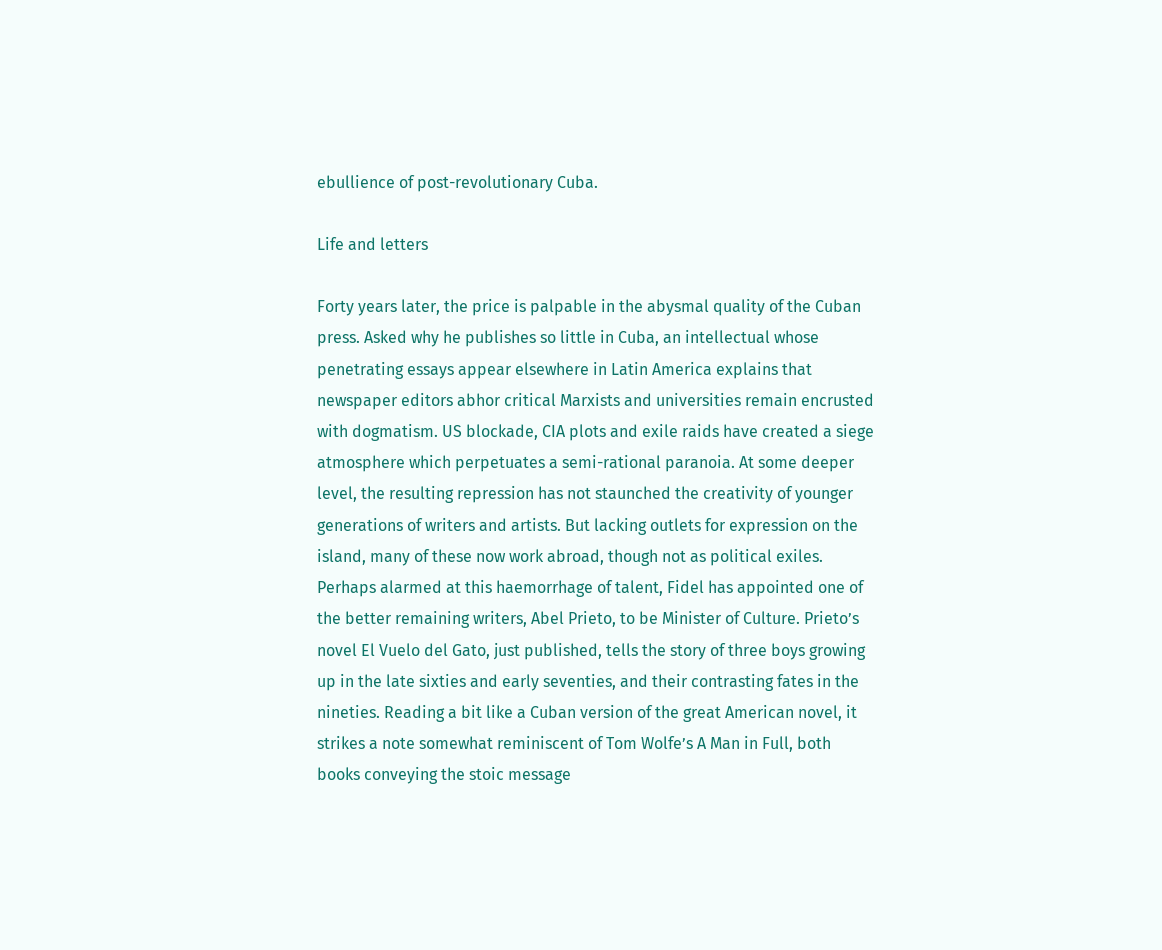ebullience of post-revolutionary Cuba.

Life and letters

Forty years later, the price is palpable in the abysmal quality of the Cuban press. Asked why he publishes so little in Cuba, an intellectual whose penetrating essays appear elsewhere in Latin America explains that newspaper editors abhor critical Marxists and universities remain encrusted with dogmatism. US blockade, CIA plots and exile raids have created a siege atmosphere which perpetuates a semi-rational paranoia. At some deeper level, the resulting repression has not staunched the creativity of younger generations of writers and artists. But lacking outlets for expression on the island, many of these now work abroad, though not as political exiles. Perhaps alarmed at this haemorrhage of talent, Fidel has appointed one of the better remaining writers, Abel Prieto, to be Minister of Culture. Prieto’s novel El Vuelo del Gato, just published, tells the story of three boys growing up in the late sixties and early seventies, and their contrasting fates in the nineties. Reading a bit like a Cuban version of the great American novel, it strikes a note somewhat reminiscent of Tom Wolfe’s A Man in Full, both books conveying the stoic message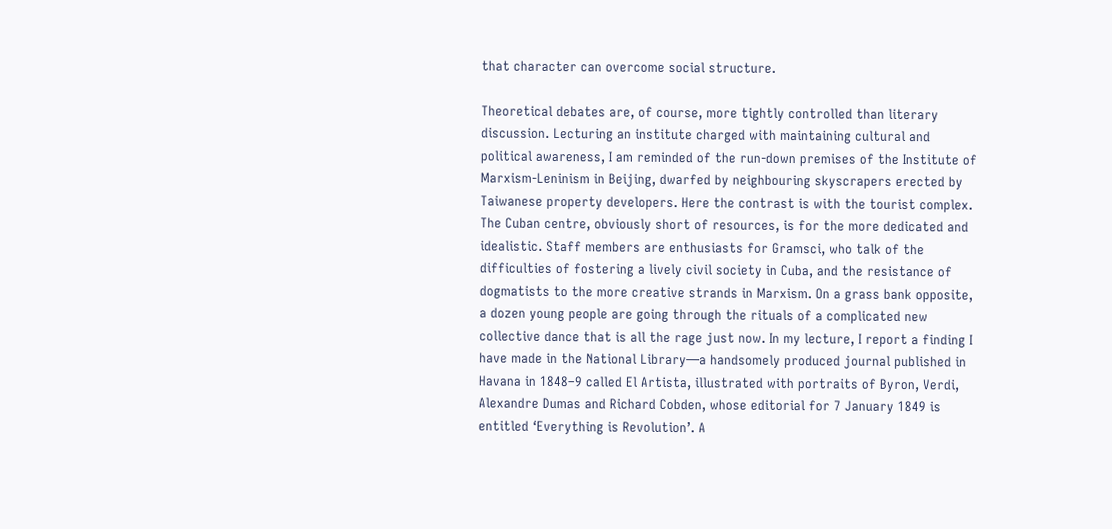that character can overcome social structure.

Theoretical debates are, of course, more tightly controlled than literary discussion. Lecturing an institute charged with maintaining cultural and political awareness, I am reminded of the run-down premises of the Institute of Marxism-Leninism in Beijing, dwarfed by neighbouring skyscrapers erected by Taiwanese property developers. Here the contrast is with the tourist complex. The Cuban centre, obviously short of resources, is for the more dedicated and idealistic. Staff members are enthusiasts for Gramsci, who talk of the difficulties of fostering a lively civil society in Cuba, and the resistance of dogmatists to the more creative strands in Marxism. On a grass bank opposite, a dozen young people are going through the rituals of a complicated new collective dance that is all the rage just now. In my lecture, I report a finding I have made in the National Library—a handsomely produced journal published in Havana in 1848–9 called El Artista, illustrated with portraits of Byron, Verdi, Alexandre Dumas and Richard Cobden, whose editorial for 7 January 1849 is entitled ‘Everything is Revolution’. A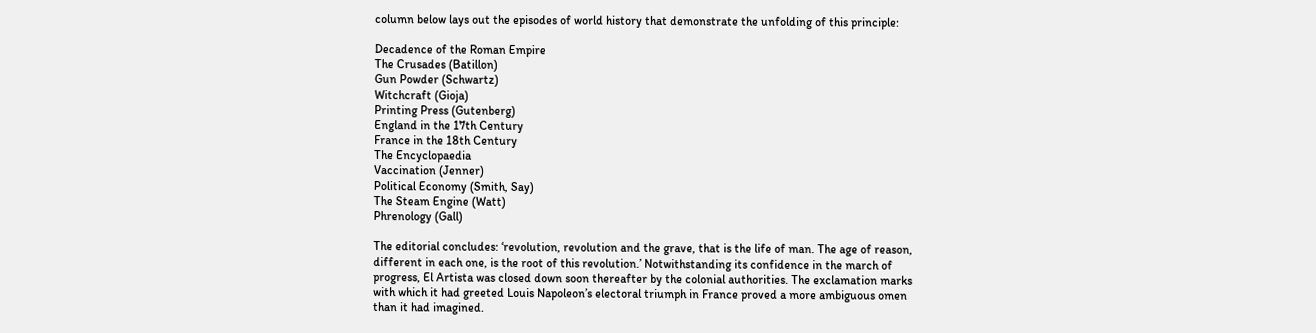column below lays out the episodes of world history that demonstrate the unfolding of this principle:

Decadence of the Roman Empire
The Crusades (Batillon)
Gun Powder (Schwartz)
Witchcraft (Gioja)
Printing Press (Gutenberg)
England in the 17th Century
France in the 18th Century
The Encyclopaedia
Vaccination (Jenner)
Political Economy (Smith, Say)
The Steam Engine (Watt)
Phrenology (Gall)

The editorial concludes: ‘revolution, revolution and the grave, that is the life of man. The age of reason, different in each one, is the root of this revolution.’ Notwithstanding its confidence in the march of progress, El Artista was closed down soon thereafter by the colonial authorities. The exclamation marks with which it had greeted Louis Napoleon’s electoral triumph in France proved a more ambiguous omen than it had imagined.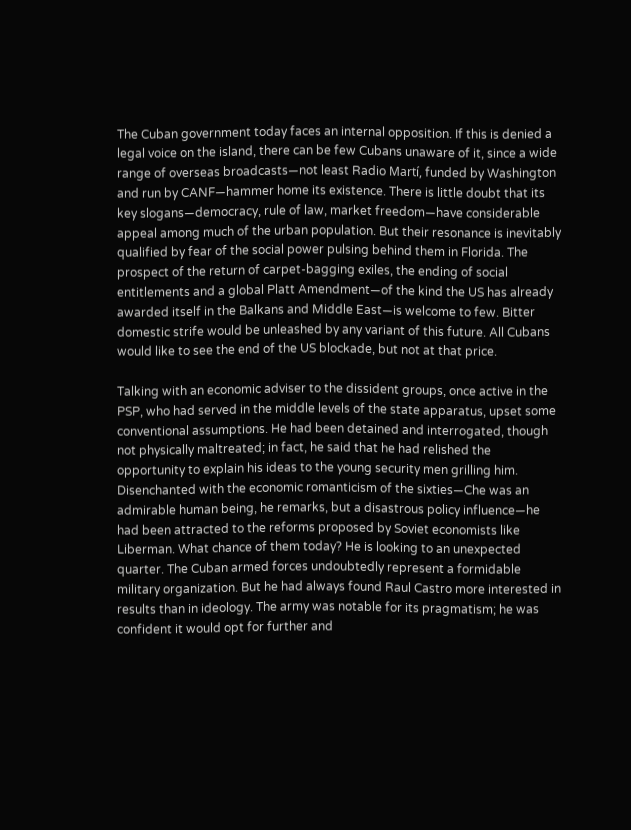The Cuban government today faces an internal opposition. If this is denied a legal voice on the island, there can be few Cubans unaware of it, since a wide range of overseas broadcasts—not least Radio Martí, funded by Washington and run by CANF—hammer home its existence. There is little doubt that its key slogans—democracy, rule of law, market freedom—have considerable appeal among much of the urban population. But their resonance is inevitably qualified by fear of the social power pulsing behind them in Florida. The prospect of the return of carpet-bagging exiles, the ending of social entitlements and a global Platt Amendment—of the kind the US has already awarded itself in the Balkans and Middle East—is welcome to few. Bitter domestic strife would be unleashed by any variant of this future. All Cubans would like to see the end of the US blockade, but not at that price.

Talking with an economic adviser to the dissident groups, once active in the PSP, who had served in the middle levels of the state apparatus, upset some conventional assumptions. He had been detained and interrogated, though not physically maltreated; in fact, he said that he had relished the opportunity to explain his ideas to the young security men grilling him. Disenchanted with the economic romanticism of the sixties—Che was an admirable human being, he remarks, but a disastrous policy influence—he had been attracted to the reforms proposed by Soviet economists like Liberman. What chance of them today? He is looking to an unexpected quarter. The Cuban armed forces undoubtedly represent a formidable military organization. But he had always found Raul Castro more interested in results than in ideology. The army was notable for its pragmatism; he was confident it would opt for further and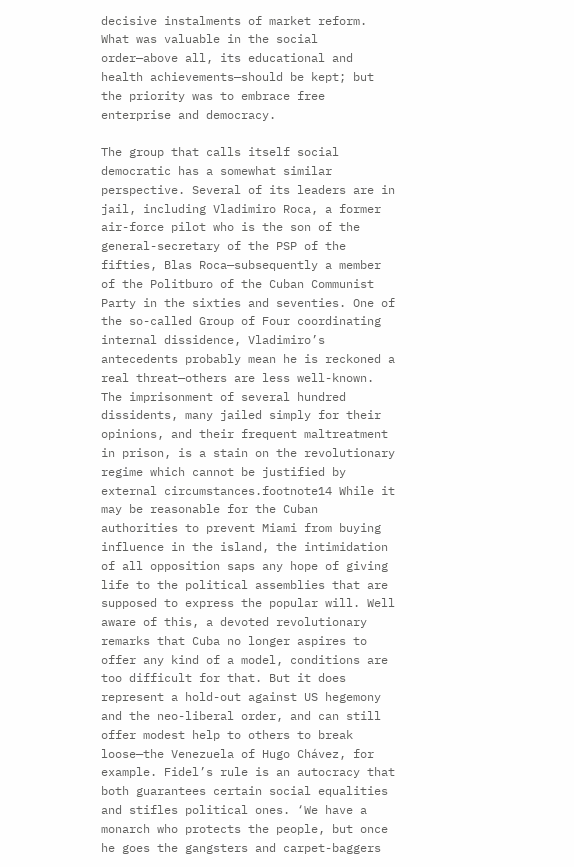decisive instalments of market reform. What was valuable in the social order—above all, its educational and health achievements—should be kept; but the priority was to embrace free enterprise and democracy.

The group that calls itself social democratic has a somewhat similar perspective. Several of its leaders are in jail, including Vladimiro Roca, a former air-force pilot who is the son of the general-secretary of the PSP of the fifties, Blas Roca—subsequently a member of the Politburo of the Cuban Communist Party in the sixties and seventies. One of the so-called Group of Four coordinating internal dissidence, Vladimiro’s antecedents probably mean he is reckoned a real threat—others are less well-known. The imprisonment of several hundred dissidents, many jailed simply for their opinions, and their frequent maltreatment in prison, is a stain on the revolutionary regime which cannot be justified by external circumstances.footnote14 While it may be reasonable for the Cuban authorities to prevent Miami from buying influence in the island, the intimidation of all opposition saps any hope of giving life to the political assemblies that are supposed to express the popular will. Well aware of this, a devoted revolutionary remarks that Cuba no longer aspires to offer any kind of a model, conditions are too difficult for that. But it does represent a hold-out against US hegemony and the neo-liberal order, and can still offer modest help to others to break loose—the Venezuela of Hugo Chávez, for example. Fidel’s rule is an autocracy that both guarantees certain social equalities and stifles political ones. ‘We have a monarch who protects the people, but once he goes the gangsters and carpet-baggers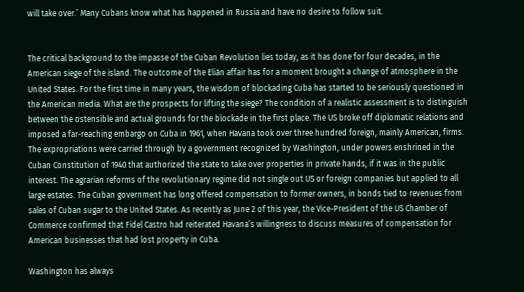will take over.’ Many Cubans know what has happened in Russia and have no desire to follow suit.


The critical background to the impasse of the Cuban Revolution lies today, as it has done for four decades, in the American siege of the island. The outcome of the Elián affair has for a moment brought a change of atmosphere in the United States. For the first time in many years, the wisdom of blockading Cuba has started to be seriously questioned in the American media. What are the prospects for lifting the siege? The condition of a realistic assessment is to distinguish between the ostensible and actual grounds for the blockade in the first place. The US broke off diplomatic relations and imposed a far-reaching embargo on Cuba in 1961, when Havana took over three hundred foreign, mainly American, firms. The expropriations were carried through by a government recognized by Washington, under powers enshrined in the Cuban Constitution of 1940 that authorized the state to take over properties in private hands, if it was in the public interest. The agrarian reforms of the revolutionary regime did not single out US or foreign companies but applied to all large estates. The Cuban government has long offered compensation to former owners, in bonds tied to revenues from sales of Cuban sugar to the United States. As recently as June 2 of this year, the Vice-President of the US Chamber of Commerce confirmed that Fidel Castro had reiterated Havana’s willingness to discuss measures of compensation for American businesses that had lost property in Cuba.

Washington has always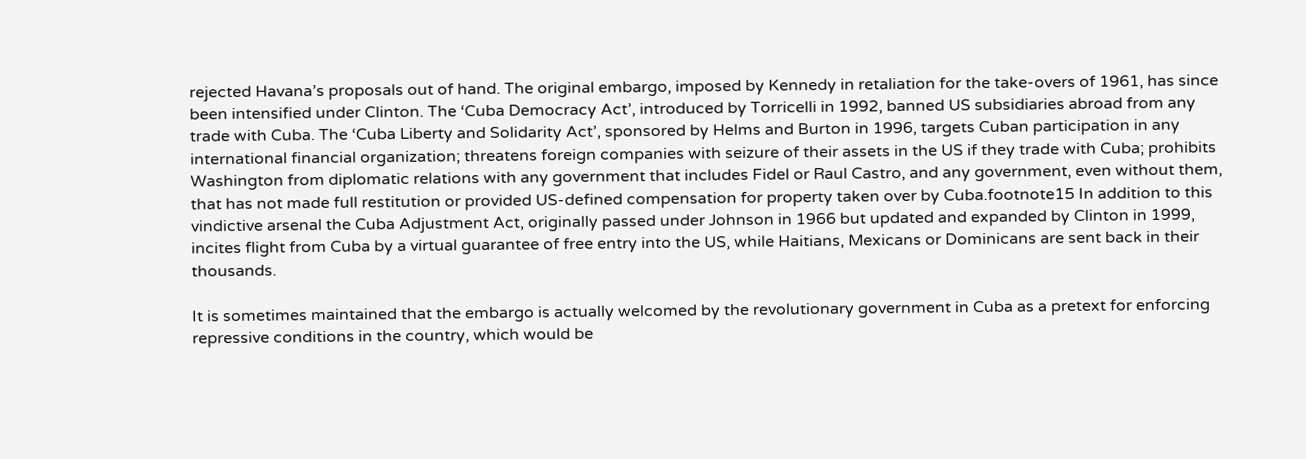rejected Havana’s proposals out of hand. The original embargo, imposed by Kennedy in retaliation for the take-overs of 1961, has since been intensified under Clinton. The ‘Cuba Democracy Act’, introduced by Torricelli in 1992, banned US subsidiaries abroad from any trade with Cuba. The ‘Cuba Liberty and Solidarity Act’, sponsored by Helms and Burton in 1996, targets Cuban participation in any international financial organization; threatens foreign companies with seizure of their assets in the US if they trade with Cuba; prohibits Washington from diplomatic relations with any government that includes Fidel or Raul Castro, and any government, even without them, that has not made full restitution or provided US-defined compensation for property taken over by Cuba.footnote15 In addition to this vindictive arsenal the Cuba Adjustment Act, originally passed under Johnson in 1966 but updated and expanded by Clinton in 1999, incites flight from Cuba by a virtual guarantee of free entry into the US, while Haitians, Mexicans or Dominicans are sent back in their thousands.

It is sometimes maintained that the embargo is actually welcomed by the revolutionary government in Cuba as a pretext for enforcing repressive conditions in the country, which would be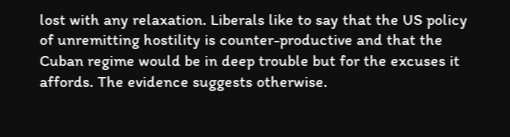lost with any relaxation. Liberals like to say that the US policy of unremitting hostility is counter-productive and that the Cuban regime would be in deep trouble but for the excuses it affords. The evidence suggests otherwise.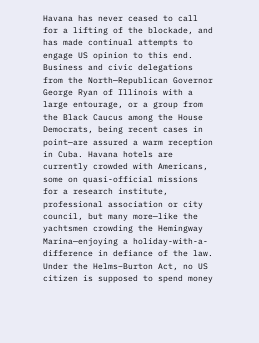Havana has never ceased to call for a lifting of the blockade, and has made continual attempts to engage US opinion to this end. Business and civic delegations from the North—Republican Governor George Ryan of Illinois with a large entourage, or a group from the Black Caucus among the House Democrats, being recent cases in point—are assured a warm reception in Cuba. Havana hotels are currently crowded with Americans, some on quasi-official missions for a research institute, professional association or city council, but many more—like the yachtsmen crowding the Hemingway Marina—enjoying a holiday-with-a-difference in defiance of the law. Under the Helms–Burton Act, no US citizen is supposed to spend money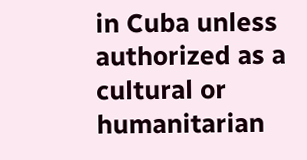in Cuba unless authorized as a cultural or humanitarian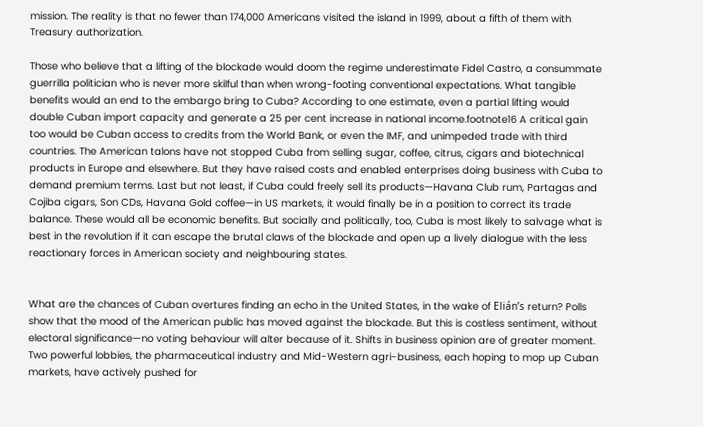mission. The reality is that no fewer than 174,000 Americans visited the island in 1999, about a fifth of them with Treasury authorization.

Those who believe that a lifting of the blockade would doom the regime underestimate Fidel Castro, a consummate guerrilla politician who is never more skilful than when wrong-footing conventional expectations. What tangible benefits would an end to the embargo bring to Cuba? According to one estimate, even a partial lifting would double Cuban import capacity and generate a 25 per cent increase in national income.footnote16 A critical gain too would be Cuban access to credits from the World Bank, or even the IMF, and unimpeded trade with third countries. The American talons have not stopped Cuba from selling sugar, coffee, citrus, cigars and biotechnical products in Europe and elsewhere. But they have raised costs and enabled enterprises doing business with Cuba to demand premium terms. Last but not least, if Cuba could freely sell its products—Havana Club rum, Partagas and Cojiba cigars, Son CDs, Havana Gold coffee—in US markets, it would finally be in a position to correct its trade balance. These would all be economic benefits. But socially and politically, too, Cuba is most likely to salvage what is best in the revolution if it can escape the brutal claws of the blockade and open up a lively dialogue with the less reactionary forces in American society and neighbouring states.


What are the chances of Cuban overtures finding an echo in the United States, in the wake of Elián’s return? Polls show that the mood of the American public has moved against the blockade. But this is costless sentiment, without electoral significance—no voting behaviour will alter because of it. Shifts in business opinion are of greater moment. Two powerful lobbies, the pharmaceutical industry and Mid-Western agri-business, each hoping to mop up Cuban markets, have actively pushed for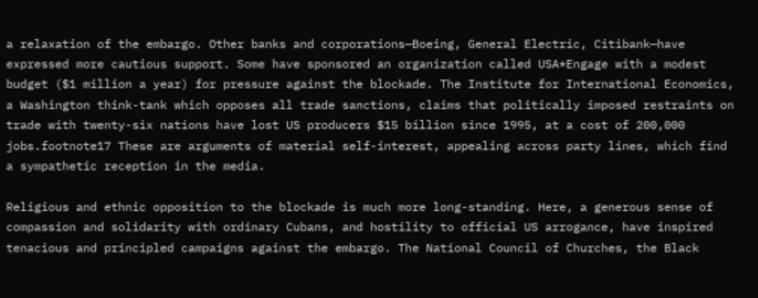a relaxation of the embargo. Other banks and corporations—Boeing, General Electric, Citibank—have expressed more cautious support. Some have sponsored an organization called USA*Engage with a modest budget ($1 million a year) for pressure against the blockade. The Institute for International Economics, a Washington think-tank which opposes all trade sanctions, claims that politically imposed restraints on trade with twenty-six nations have lost US producers $15 billion since 1995, at a cost of 200,000 jobs.footnote17 These are arguments of material self-interest, appealing across party lines, which find a sympathetic reception in the media.

Religious and ethnic opposition to the blockade is much more long-standing. Here, a generous sense of compassion and solidarity with ordinary Cubans, and hostility to official US arrogance, have inspired tenacious and principled campaigns against the embargo. The National Council of Churches, the Black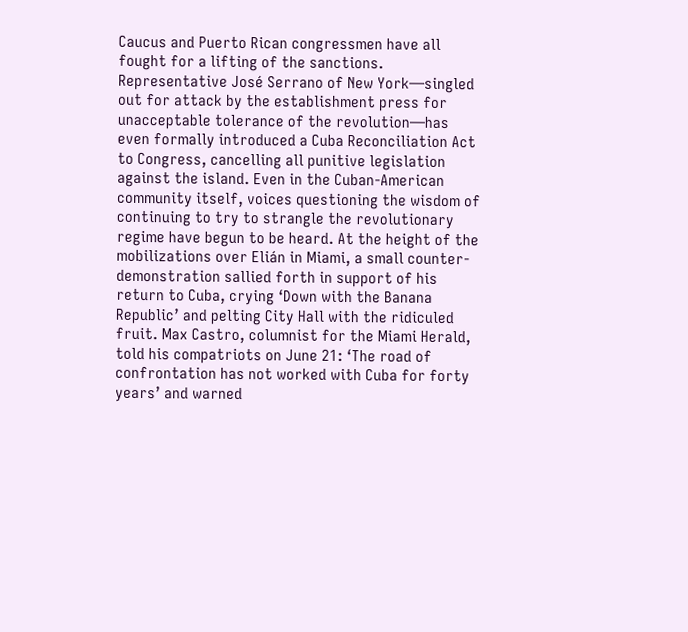Caucus and Puerto Rican congressmen have all fought for a lifting of the sanctions. Representative José Serrano of New York—singled out for attack by the establishment press for unacceptable tolerance of the revolution—has even formally introduced a Cuba Reconciliation Act to Congress, cancelling all punitive legislation against the island. Even in the Cuban-American community itself, voices questioning the wisdom of continuing to try to strangle the revolutionary regime have begun to be heard. At the height of the mobilizations over Elián in Miami, a small counter-demonstration sallied forth in support of his return to Cuba, crying ‘Down with the Banana Republic’ and pelting City Hall with the ridiculed fruit. Max Castro, columnist for the Miami Herald, told his compatriots on June 21: ‘The road of confrontation has not worked with Cuba for forty years’ and warned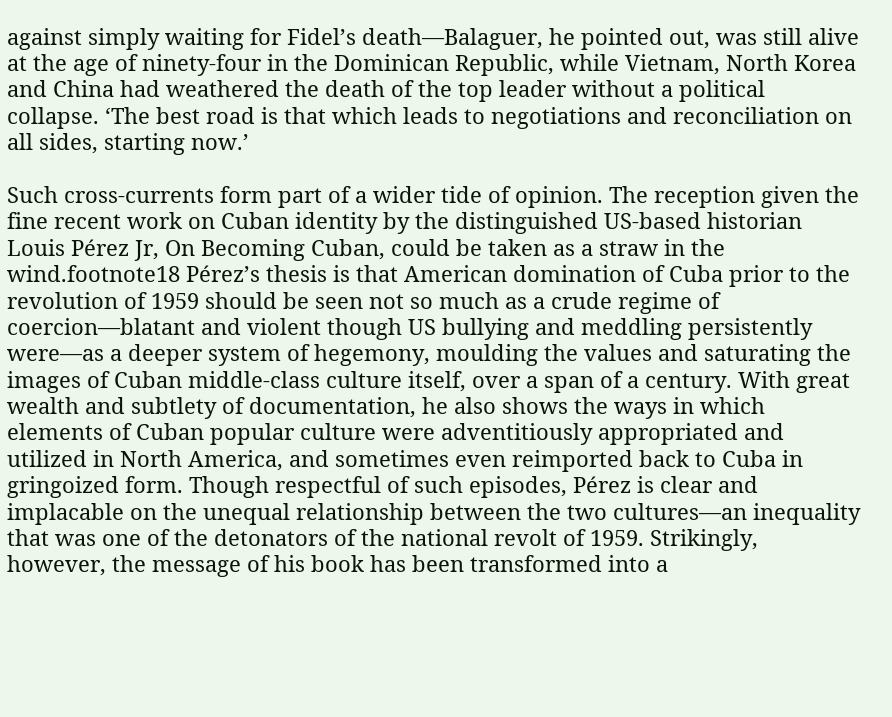against simply waiting for Fidel’s death—Balaguer, he pointed out, was still alive at the age of ninety-four in the Dominican Republic, while Vietnam, North Korea and China had weathered the death of the top leader without a political collapse. ‘The best road is that which leads to negotiations and reconciliation on all sides, starting now.’

Such cross-currents form part of a wider tide of opinion. The reception given the fine recent work on Cuban identity by the distinguished US-based historian Louis Pérez Jr, On Becoming Cuban, could be taken as a straw in the wind.footnote18 Pérez’s thesis is that American domination of Cuba prior to the revolution of 1959 should be seen not so much as a crude regime of coercion—blatant and violent though US bullying and meddling persistently were—as a deeper system of hegemony, moulding the values and saturating the images of Cuban middle-class culture itself, over a span of a century. With great wealth and subtlety of documentation, he also shows the ways in which elements of Cuban popular culture were adventitiously appropriated and utilized in North America, and sometimes even reimported back to Cuba in gringoized form. Though respectful of such episodes, Pérez is clear and implacable on the unequal relationship between the two cultures—an inequality that was one of the detonators of the national revolt of 1959. Strikingly, however, the message of his book has been transformed into a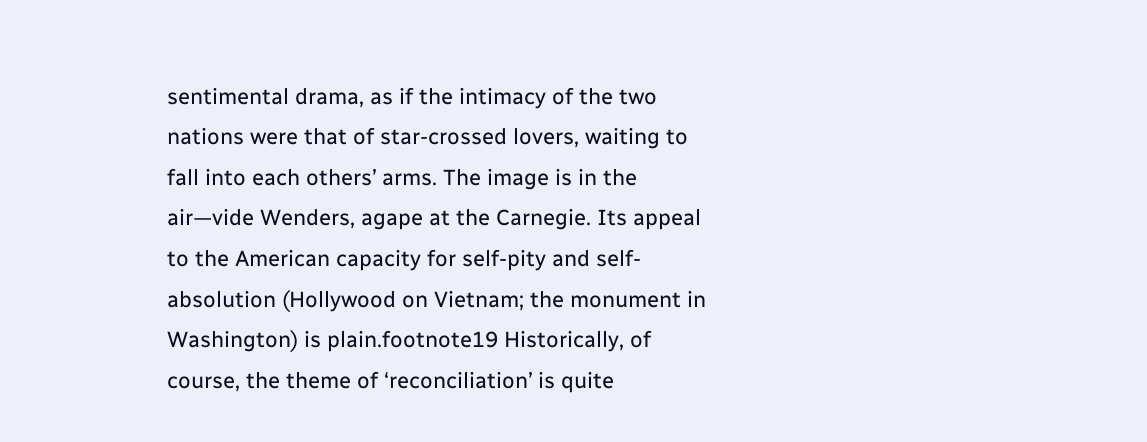sentimental drama, as if the intimacy of the two nations were that of star-crossed lovers, waiting to fall into each others’ arms. The image is in the air—vide Wenders, agape at the Carnegie. Its appeal to the American capacity for self-pity and self-absolution (Hollywood on Vietnam; the monument in Washington) is plain.footnote19 Historically, of course, the theme of ‘reconciliation’ is quite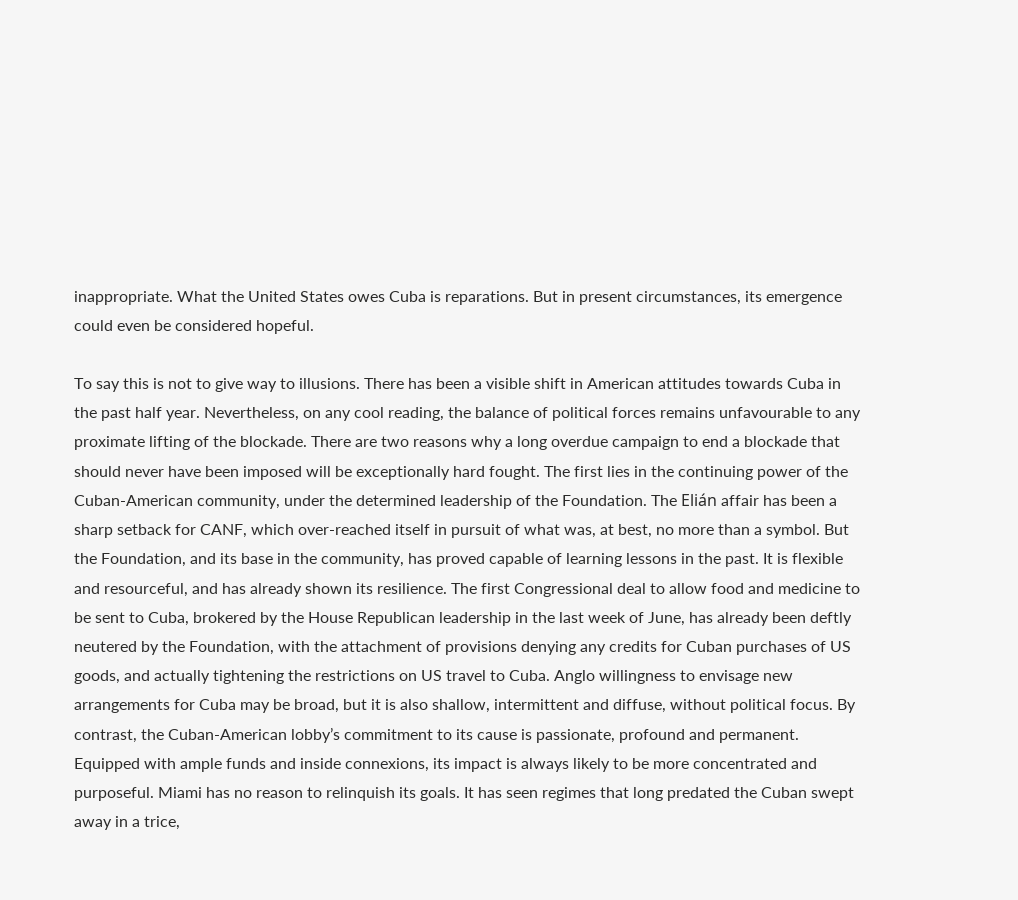inappropriate. What the United States owes Cuba is reparations. But in present circumstances, its emergence could even be considered hopeful.

To say this is not to give way to illusions. There has been a visible shift in American attitudes towards Cuba in the past half year. Nevertheless, on any cool reading, the balance of political forces remains unfavourable to any proximate lifting of the blockade. There are two reasons why a long overdue campaign to end a blockade that should never have been imposed will be exceptionally hard fought. The first lies in the continuing power of the Cuban-American community, under the determined leadership of the Foundation. The Elián affair has been a sharp setback for CANF, which over-reached itself in pursuit of what was, at best, no more than a symbol. But the Foundation, and its base in the community, has proved capable of learning lessons in the past. It is flexible and resourceful, and has already shown its resilience. The first Congressional deal to allow food and medicine to be sent to Cuba, brokered by the House Republican leadership in the last week of June, has already been deftly neutered by the Foundation, with the attachment of provisions denying any credits for Cuban purchases of US goods, and actually tightening the restrictions on US travel to Cuba. Anglo willingness to envisage new arrangements for Cuba may be broad, but it is also shallow, intermittent and diffuse, without political focus. By contrast, the Cuban-American lobby’s commitment to its cause is passionate, profound and permanent. Equipped with ample funds and inside connexions, its impact is always likely to be more concentrated and purposeful. Miami has no reason to relinquish its goals. It has seen regimes that long predated the Cuban swept away in a trice,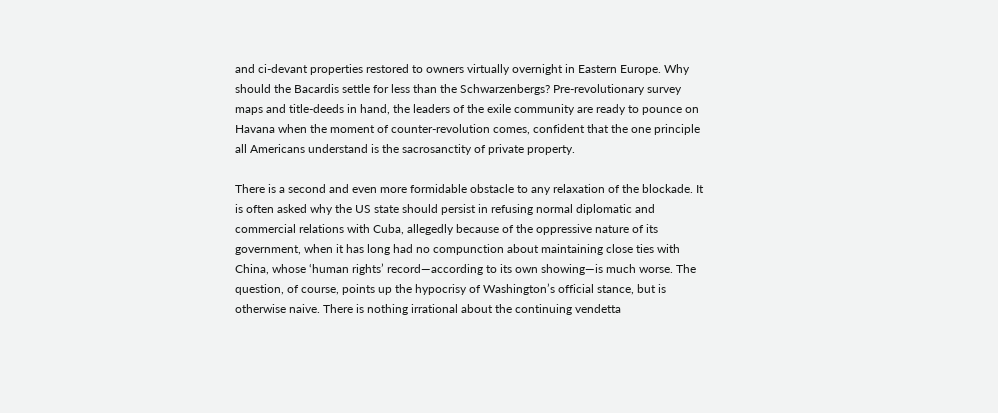and ci-devant properties restored to owners virtually overnight in Eastern Europe. Why should the Bacardis settle for less than the Schwarzenbergs? Pre-revolutionary survey maps and title-deeds in hand, the leaders of the exile community are ready to pounce on Havana when the moment of counter-revolution comes, confident that the one principle all Americans understand is the sacrosanctity of private property.

There is a second and even more formidable obstacle to any relaxation of the blockade. It is often asked why the US state should persist in refusing normal diplomatic and commercial relations with Cuba, allegedly because of the oppressive nature of its government, when it has long had no compunction about maintaining close ties with China, whose ‘human rights’ record—according to its own showing—is much worse. The question, of course, points up the hypocrisy of Washington’s official stance, but is otherwise naive. There is nothing irrational about the continuing vendetta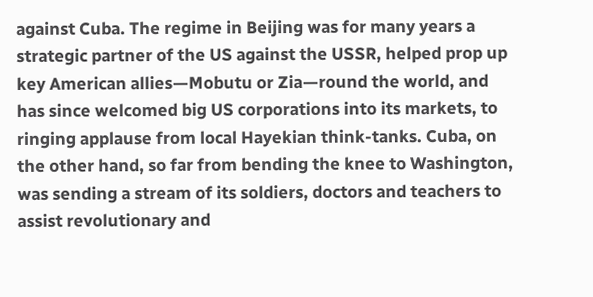against Cuba. The regime in Beijing was for many years a strategic partner of the US against the USSR, helped prop up key American allies—Mobutu or Zia—round the world, and has since welcomed big US corporations into its markets, to ringing applause from local Hayekian think-tanks. Cuba, on the other hand, so far from bending the knee to Washington, was sending a stream of its soldiers, doctors and teachers to assist revolutionary and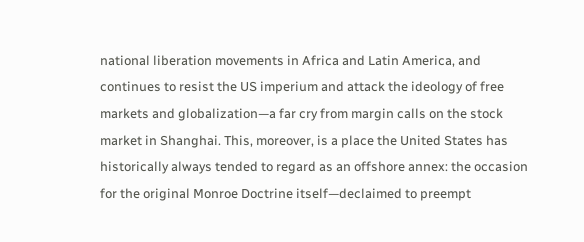national liberation movements in Africa and Latin America, and continues to resist the US imperium and attack the ideology of free markets and globalization—a far cry from margin calls on the stock market in Shanghai. This, moreover, is a place the United States has historically always tended to regard as an offshore annex: the occasion for the original Monroe Doctrine itself—declaimed to preempt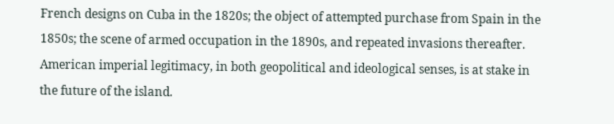French designs on Cuba in the 1820s; the object of attempted purchase from Spain in the 1850s; the scene of armed occupation in the 1890s, and repeated invasions thereafter. American imperial legitimacy, in both geopolitical and ideological senses, is at stake in the future of the island.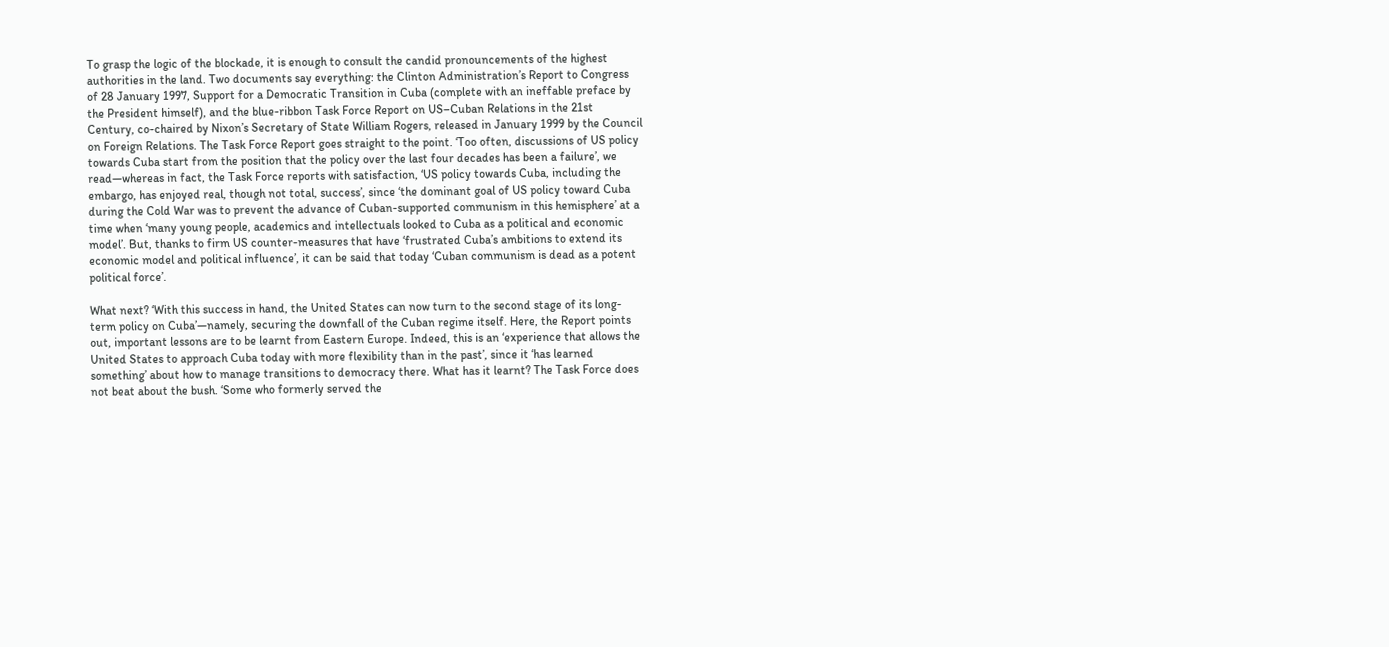To grasp the logic of the blockade, it is enough to consult the candid pronouncements of the highest authorities in the land. Two documents say everything: the Clinton Administration’s Report to Congress of 28 January 1997, Support for a Democratic Transition in Cuba (complete with an ineffable preface by the President himself), and the blue-ribbon Task Force Report on US–Cuban Relations in the 21st Century, co-chaired by Nixon’s Secretary of State William Rogers, released in January 1999 by the Council on Foreign Relations. The Task Force Report goes straight to the point. ‘Too often, discussions of US policy towards Cuba start from the position that the policy over the last four decades has been a failure’, we read—whereas in fact, the Task Force reports with satisfaction, ‘US policy towards Cuba, including the embargo, has enjoyed real, though not total, success’, since ‘the dominant goal of US policy toward Cuba during the Cold War was to prevent the advance of Cuban-supported communism in this hemisphere’ at a time when ‘many young people, academics and intellectuals looked to Cuba as a political and economic model’. But, thanks to firm US counter-measures that have ‘frustrated Cuba’s ambitions to extend its economic model and political influence’, it can be said that today ‘Cuban communism is dead as a potent political force’.

What next? ‘With this success in hand, the United States can now turn to the second stage of its long-term policy on Cuba’—namely, securing the downfall of the Cuban regime itself. Here, the Report points out, important lessons are to be learnt from Eastern Europe. Indeed, this is an ‘experience that allows the United States to approach Cuba today with more flexibility than in the past’, since it ‘has learned something’ about how to manage transitions to democracy there. What has it learnt? The Task Force does not beat about the bush. ‘Some who formerly served the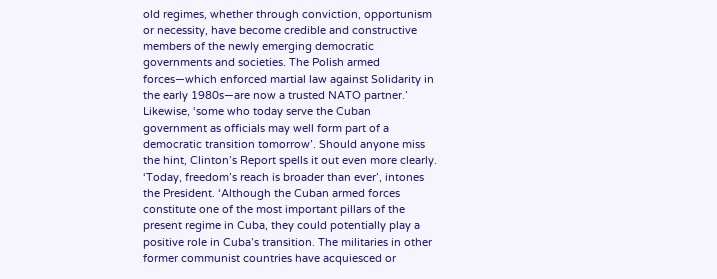old regimes, whether through conviction, opportunism or necessity, have become credible and constructive members of the newly emerging democratic governments and societies. The Polish armed forces—which enforced martial law against Solidarity in the early 1980s—are now a trusted NATO partner.’ Likewise, ‘some who today serve the Cuban government as officials may well form part of a democratic transition tomorrow’. Should anyone miss the hint, Clinton’s Report spells it out even more clearly. ‘Today, freedom’s reach is broader than ever’, intones the President. ‘Although the Cuban armed forces constitute one of the most important pillars of the present regime in Cuba, they could potentially play a positive role in Cuba’s transition. The militaries in other former communist countries have acquiesced or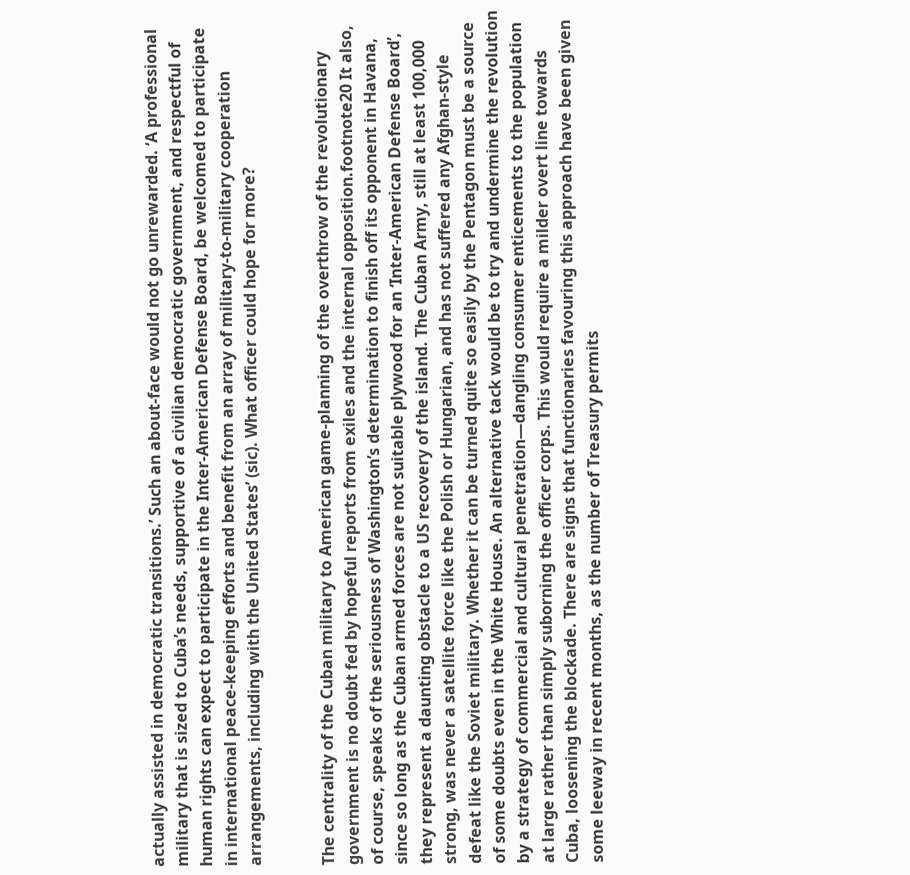actually assisted in democratic transitions.’ Such an about-face would not go unrewarded. ‘A professional military that is sized to Cuba’s needs, supportive of a civilian democratic government, and respectful of human rights can expect to participate in the Inter-American Defense Board, be welcomed to participate in international peace-keeping efforts and benefit from an array of military-to-military cooperation arrangements, including with the United States’ (sic). What officer could hope for more?


The centrality of the Cuban military to American game-planning of the overthrow of the revolutionary government is no doubt fed by hopeful reports from exiles and the internal opposition.footnote20 It also, of course, speaks of the seriousness of Washington’s determination to finish off its opponent in Havana, since so long as the Cuban armed forces are not suitable plywood for an ‘Inter-American Defense Board’, they represent a daunting obstacle to a US recovery of the island. The Cuban Army, still at least 100,000 strong, was never a satellite force like the Polish or Hungarian, and has not suffered any Afghan-style defeat like the Soviet military. Whether it can be turned quite so easily by the Pentagon must be a source of some doubts even in the White House. An alternative tack would be to try and undermine the revolution by a strategy of commercial and cultural penetration—dangling consumer enticements to the population at large rather than simply suborning the officer corps. This would require a milder overt line towards Cuba, loosening the blockade. There are signs that functionaries favouring this approach have been given some leeway in recent months, as the number of Treasury permits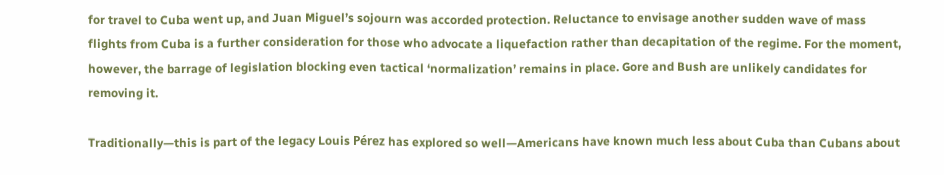for travel to Cuba went up, and Juan Miguel’s sojourn was accorded protection. Reluctance to envisage another sudden wave of mass flights from Cuba is a further consideration for those who advocate a liquefaction rather than decapitation of the regime. For the moment, however, the barrage of legislation blocking even tactical ‘normalization’ remains in place. Gore and Bush are unlikely candidates for removing it.

Traditionally—this is part of the legacy Louis Pérez has explored so well—Americans have known much less about Cuba than Cubans about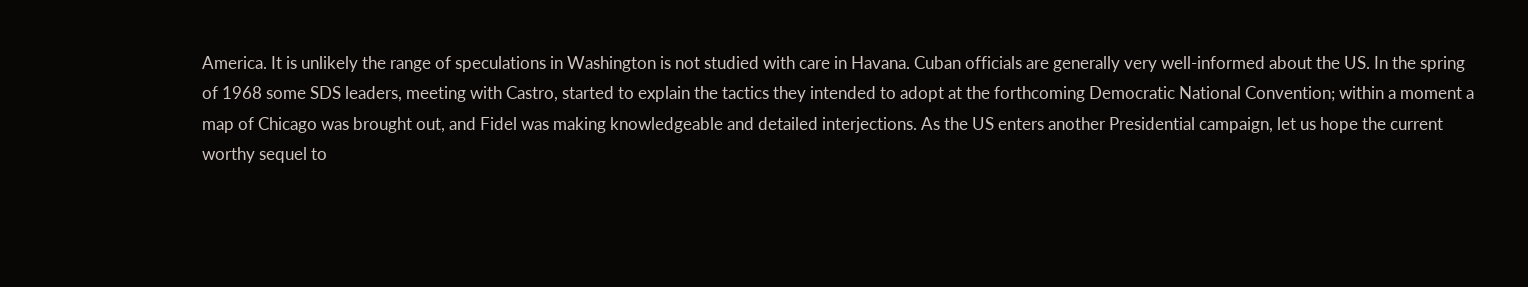America. It is unlikely the range of speculations in Washington is not studied with care in Havana. Cuban officials are generally very well-informed about the US. In the spring of 1968 some SDS leaders, meeting with Castro, started to explain the tactics they intended to adopt at the forthcoming Democratic National Convention; within a moment a map of Chicago was brought out, and Fidel was making knowledgeable and detailed interjections. As the US enters another Presidential campaign, let us hope the current worthy sequel to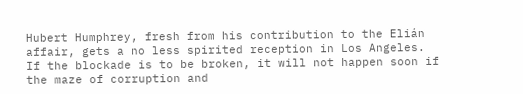Hubert Humphrey, fresh from his contribution to the Elián affair, gets a no less spirited reception in Los Angeles. If the blockade is to be broken, it will not happen soon if the maze of corruption and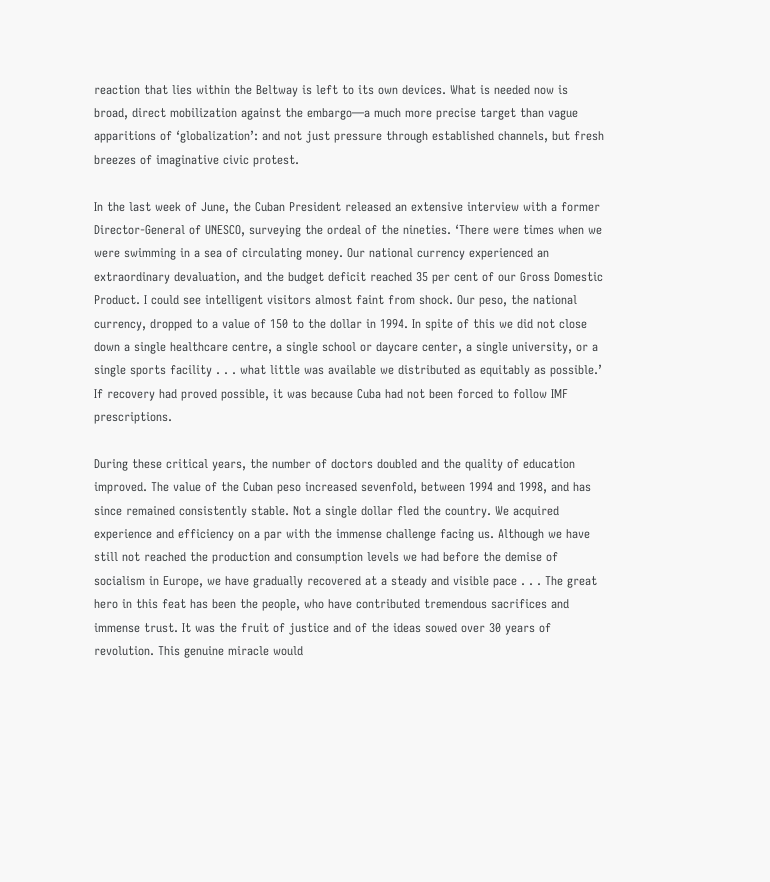reaction that lies within the Beltway is left to its own devices. What is needed now is broad, direct mobilization against the embargo—a much more precise target than vague apparitions of ‘globalization’: and not just pressure through established channels, but fresh breezes of imaginative civic protest.

In the last week of June, the Cuban President released an extensive interview with a former Director-General of UNESCO, surveying the ordeal of the nineties. ‘There were times when we were swimming in a sea of circulating money. Our national currency experienced an extraordinary devaluation, and the budget deficit reached 35 per cent of our Gross Domestic Product. I could see intelligent visitors almost faint from shock. Our peso, the national currency, dropped to a value of 150 to the dollar in 1994. In spite of this we did not close down a single healthcare centre, a single school or daycare center, a single university, or a single sports facility . . . what little was available we distributed as equitably as possible.’ If recovery had proved possible, it was because Cuba had not been forced to follow IMF prescriptions.

During these critical years, the number of doctors doubled and the quality of education improved. The value of the Cuban peso increased sevenfold, between 1994 and 1998, and has since remained consistently stable. Not a single dollar fled the country. We acquired experience and efficiency on a par with the immense challenge facing us. Although we have still not reached the production and consumption levels we had before the demise of socialism in Europe, we have gradually recovered at a steady and visible pace . . . The great hero in this feat has been the people, who have contributed tremendous sacrifices and immense trust. It was the fruit of justice and of the ideas sowed over 30 years of revolution. This genuine miracle would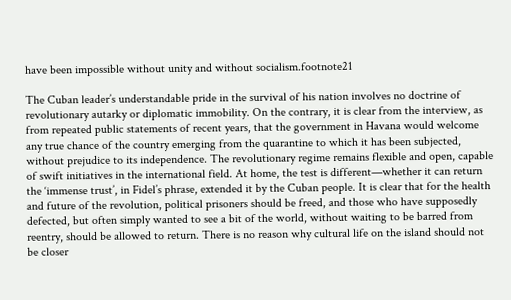have been impossible without unity and without socialism.footnote21

The Cuban leader’s understandable pride in the survival of his nation involves no doctrine of revolutionary autarky or diplomatic immobility. On the contrary, it is clear from the interview, as from repeated public statements of recent years, that the government in Havana would welcome any true chance of the country emerging from the quarantine to which it has been subjected, without prejudice to its independence. The revolutionary regime remains flexible and open, capable of swift initiatives in the international field. At home, the test is different—whether it can return the ‘immense trust’, in Fidel’s phrase, extended it by the Cuban people. It is clear that for the health and future of the revolution, political prisoners should be freed, and those who have supposedly defected, but often simply wanted to see a bit of the world, without waiting to be barred from reentry, should be allowed to return. There is no reason why cultural life on the island should not be closer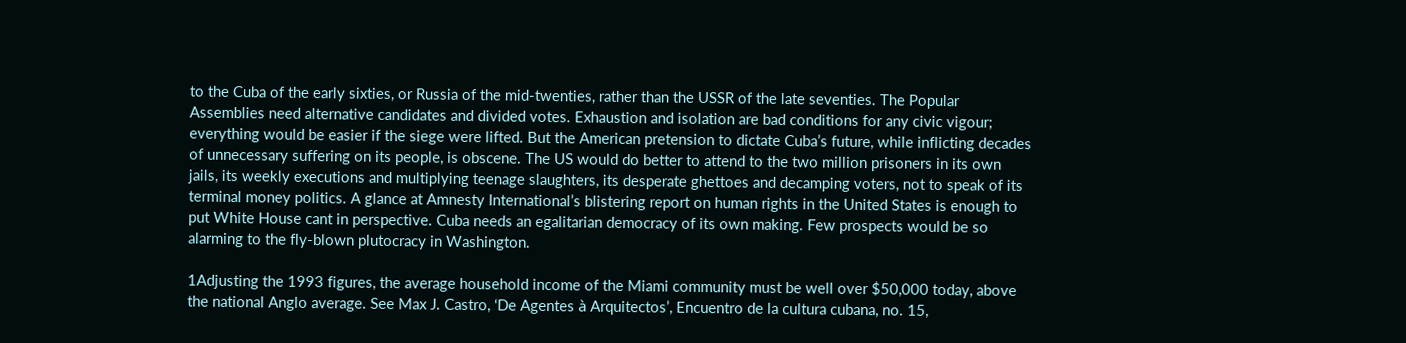to the Cuba of the early sixties, or Russia of the mid-twenties, rather than the USSR of the late seventies. The Popular Assemblies need alternative candidates and divided votes. Exhaustion and isolation are bad conditions for any civic vigour; everything would be easier if the siege were lifted. But the American pretension to dictate Cuba’s future, while inflicting decades of unnecessary suffering on its people, is obscene. The US would do better to attend to the two million prisoners in its own jails, its weekly executions and multiplying teenage slaughters, its desperate ghettoes and decamping voters, not to speak of its terminal money politics. A glance at Amnesty International’s blistering report on human rights in the United States is enough to put White House cant in perspective. Cuba needs an egalitarian democracy of its own making. Few prospects would be so alarming to the fly-blown plutocracy in Washington.

1Adjusting the 1993 figures, the average household income of the Miami community must be well over $50,000 today, above the national Anglo average. See Max J. Castro, ‘De Agentes à Arquitectos’, Encuentro de la cultura cubana, no. 15,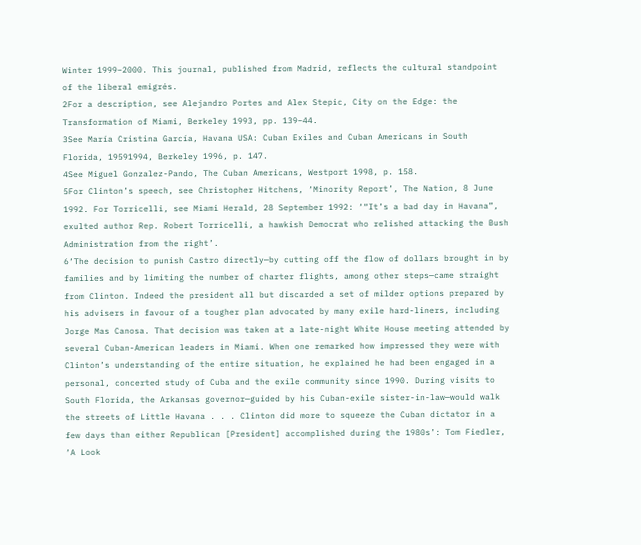Winter 1999–2000. This journal, published from Madrid, reflects the cultural standpoint of the liberal emigrés.
2For a description, see Alejandro Portes and Alex Stepic, City on the Edge: the Transformation of Miami, Berkeley 1993, pp. 139–44.
3See María Cristina García, Havana USA: Cuban Exiles and Cuban Americans in South Florida, 19591994, Berkeley 1996, p. 147.
4See Miguel Gonzalez-Pando, The Cuban Americans, Westport 1998, p. 158.
5For Clinton’s speech, see Christopher Hitchens, ‘Minority Report’, The Nation, 8 June 1992. For Torricelli, see Miami Herald, 28 September 1992: ‘“It’s a bad day in Havana”, exulted author Rep. Robert Torricelli, a hawkish Democrat who relished attacking the Bush Administration from the right’.
6‘The decision to punish Castro directly—by cutting off the flow of dollars brought in by families and by limiting the number of charter flights, among other steps—came straight from Clinton. Indeed the president all but discarded a set of milder options prepared by his advisers in favour of a tougher plan advocated by many exile hard-liners, including Jorge Mas Canosa. That decision was taken at a late-night White House meeting attended by several Cuban-American leaders in Miami. When one remarked how impressed they were with Clinton’s understanding of the entire situation, he explained he had been engaged in a personal, concerted study of Cuba and the exile community since 1990. During visits to South Florida, the Arkansas governor—guided by his Cuban-exile sister-in-law—would walk the streets of Little Havana . . . Clinton did more to squeeze the Cuban dictator in a few days than either Republican [President] accomplished during the 1980s’: Tom Fiedler, ‘A Look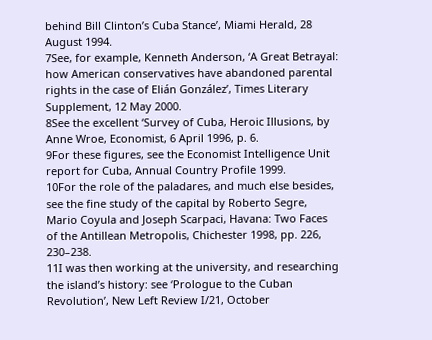behind Bill Clinton’s Cuba Stance’, Miami Herald, 28 August 1994.
7See, for example, Kenneth Anderson, ‘A Great Betrayal: how American conservatives have abandoned parental rights in the case of Elián González’, Times Literary Supplement, 12 May 2000.
8See the excellent ‘Survey of Cuba, Heroic Illusions, by Anne Wroe, Economist, 6 April 1996, p. 6.
9For these figures, see the Economist Intelligence Unit report for Cuba, Annual Country Profile 1999.
10For the role of the paladares, and much else besides, see the fine study of the capital by Roberto Segre, Mario Coyula and Joseph Scarpaci, Havana: Two Faces of the Antillean Metropolis, Chichester 1998, pp. 226, 230–238.
11I was then working at the university, and researching the island’s history: see ‘Prologue to the Cuban Revolution’, New Left Review I/21, October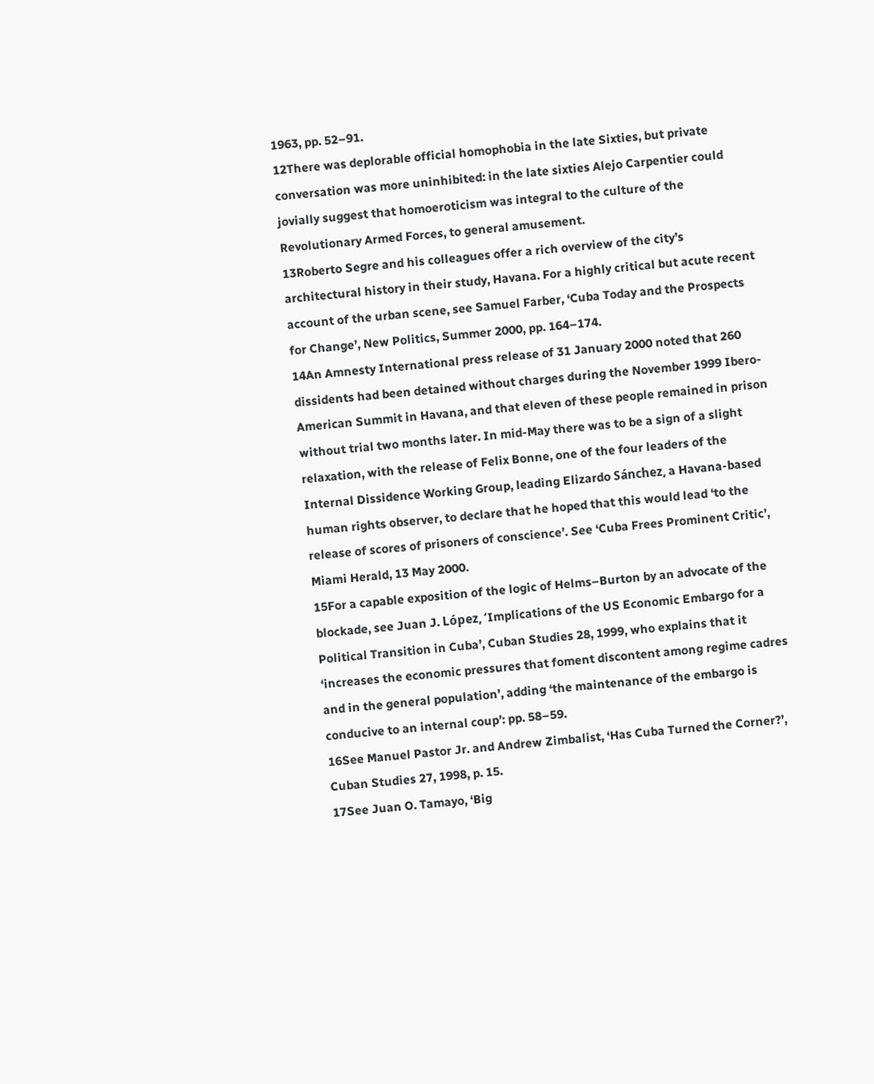1963, pp. 52–91.
12There was deplorable official homophobia in the late Sixties, but private conversation was more uninhibited: in the late sixties Alejo Carpentier could jovially suggest that homoeroticism was integral to the culture of the Revolutionary Armed Forces, to general amusement.
13Roberto Segre and his colleagues offer a rich overview of the city’s architectural history in their study, Havana. For a highly critical but acute recent account of the urban scene, see Samuel Farber, ‘Cuba Today and the Prospects for Change’, New Politics, Summer 2000, pp. 164–174.
14An Amnesty International press release of 31 January 2000 noted that 260 dissidents had been detained without charges during the November 1999 Ibero-American Summit in Havana, and that eleven of these people remained in prison without trial two months later. In mid-May there was to be a sign of a slight relaxation, with the release of Felix Bonne, one of the four leaders of the Internal Dissidence Working Group, leading Elizardo Sánchez, a Havana-based human rights observer, to declare that he hoped that this would lead ‘to the release of scores of prisoners of conscience’. See ‘Cuba Frees Prominent Critic’, Miami Herald, 13 May 2000.
15For a capable exposition of the logic of Helms–Burton by an advocate of the blockade, see Juan J. López, ‘Implications of the US Economic Embargo for a Political Transition in Cuba’, Cuban Studies 28, 1999, who explains that it ‘increases the economic pressures that foment discontent among regime cadres and in the general population’, adding ‘the maintenance of the embargo is conducive to an internal coup’: pp. 58–59.
16See Manuel Pastor Jr. and Andrew Zimbalist, ‘Has Cuba Turned the Corner?’, Cuban Studies 27, 1998, p. 15.
17See Juan O. Tamayo, ‘Big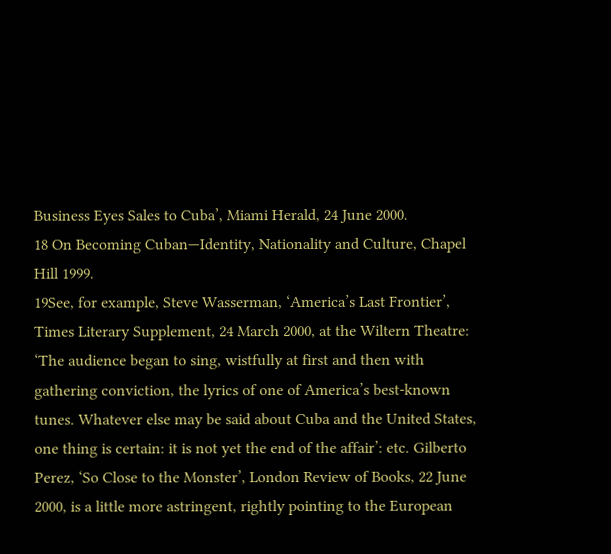Business Eyes Sales to Cuba’, Miami Herald, 24 June 2000.
18 On Becoming Cuban—Identity, Nationality and Culture, Chapel Hill 1999.
19See, for example, Steve Wasserman, ‘America’s Last Frontier’, Times Literary Supplement, 24 March 2000, at the Wiltern Theatre: ‘The audience began to sing, wistfully at first and then with gathering conviction, the lyrics of one of America’s best-known tunes. Whatever else may be said about Cuba and the United States, one thing is certain: it is not yet the end of the affair’: etc. Gilberto Perez, ‘So Close to the Monster’, London Review of Books, 22 June 2000, is a little more astringent, rightly pointing to the European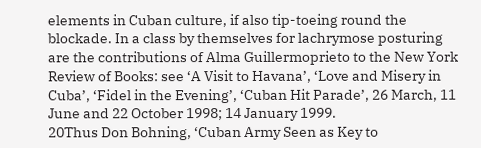elements in Cuban culture, if also tip-toeing round the blockade. In a class by themselves for lachrymose posturing are the contributions of Alma Guillermoprieto to the New York Review of Books: see ‘A Visit to Havana’, ‘Love and Misery in Cuba’, ‘Fidel in the Evening’, ‘Cuban Hit Parade’, 26 March, 11 June and 22 October 1998; 14 January 1999.
20Thus Don Bohning, ‘Cuban Army Seen as Key to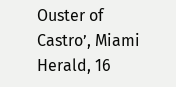Ouster of Castro’, Miami Herald, 16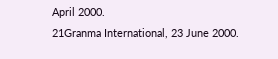April 2000.
21Granma International, 23 June 2000.